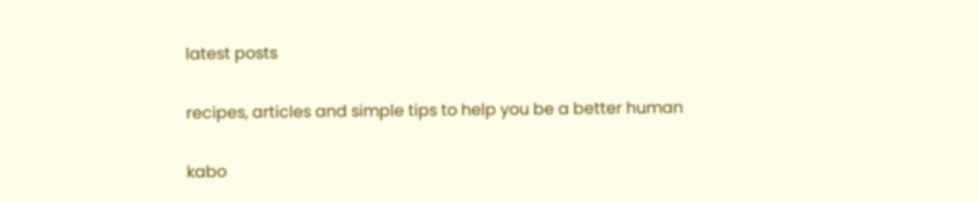latest posts

recipes, articles and simple tips to help you be a better human

kabo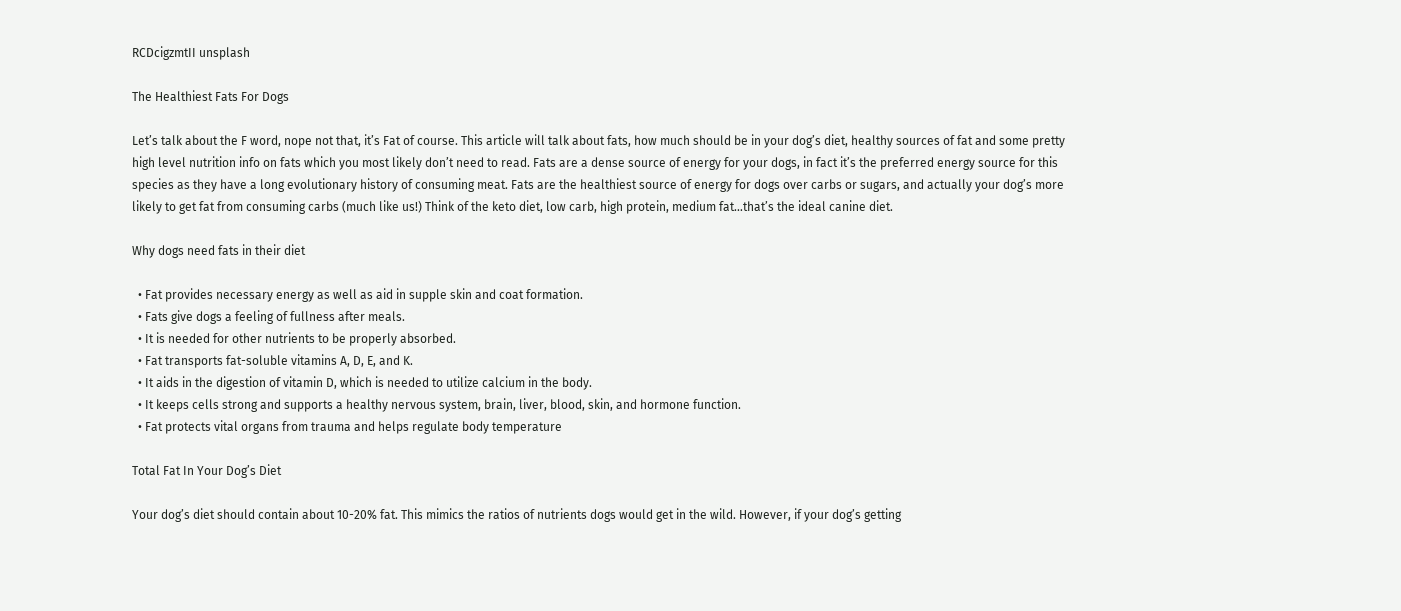RCDcigzmtII unsplash

The Healthiest Fats For Dogs

Let’s talk about the F word, nope not that, it’s Fat of course. This article will talk about fats, how much should be in your dog’s diet, healthy sources of fat and some pretty high level nutrition info on fats which you most likely don’t need to read. Fats are a dense source of energy for your dogs, in fact it’s the preferred energy source for this species as they have a long evolutionary history of consuming meat. Fats are the healthiest source of energy for dogs over carbs or sugars, and actually your dog’s more likely to get fat from consuming carbs (much like us!) Think of the keto diet, low carb, high protein, medium fat…that’s the ideal canine diet.

Why dogs need fats in their diet

  • Fat provides necessary energy as well as aid in supple skin and coat formation.
  • Fats give dogs a feeling of fullness after meals.
  • It is needed for other nutrients to be properly absorbed.
  • Fat transports fat-soluble vitamins A, D, E, and K.
  • It aids in the digestion of vitamin D, which is needed to utilize calcium in the body.
  • It keeps cells strong and supports a healthy nervous system, brain, liver, blood, skin, and hormone function.
  • Fat protects vital organs from trauma and helps regulate body temperature

Total Fat In Your Dog’s Diet

Your dog’s diet should contain about 10-20% fat. This mimics the ratios of nutrients dogs would get in the wild. However, if your dog’s getting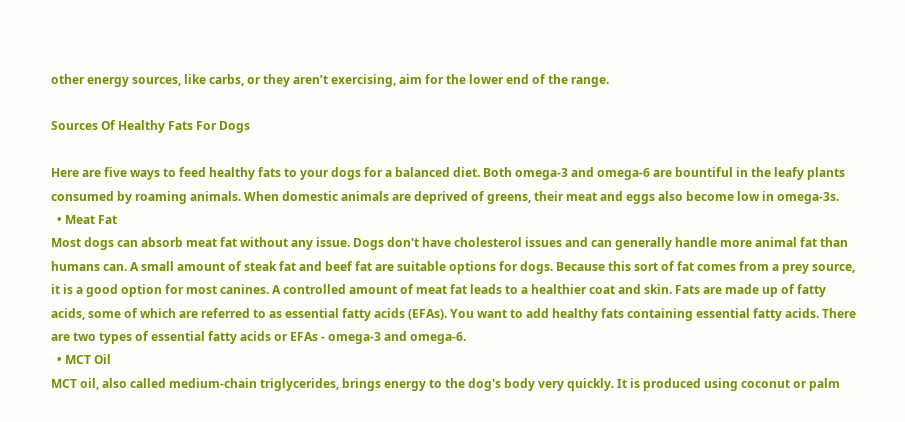other energy sources, like carbs, or they aren’t exercising, aim for the lower end of the range.

Sources Of Healthy Fats For Dogs

Here are five ways to feed healthy fats to your dogs for a balanced diet. Both omega-3 and omega-6 are bountiful in the leafy plants consumed by roaming animals. When domestic animals are deprived of greens, their meat and eggs also become low in omega-3s.
  • Meat Fat
Most dogs can absorb meat fat without any issue. Dogs don't have cholesterol issues and can generally handle more animal fat than humans can. A small amount of steak fat and beef fat are suitable options for dogs. Because this sort of fat comes from a prey source, it is a good option for most canines. A controlled amount of meat fat leads to a healthier coat and skin. Fats are made up of fatty acids, some of which are referred to as essential fatty acids (EFAs). You want to add healthy fats containing essential fatty acids. There are two types of essential fatty acids or EFAs - omega-3 and omega-6.
  • MCT Oil
MCT oil, also called medium-chain triglycerides, brings energy to the dog's body very quickly. It is produced using coconut or palm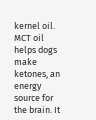kernel oil. MCT oil helps dogs make ketones, an energy source for the brain. It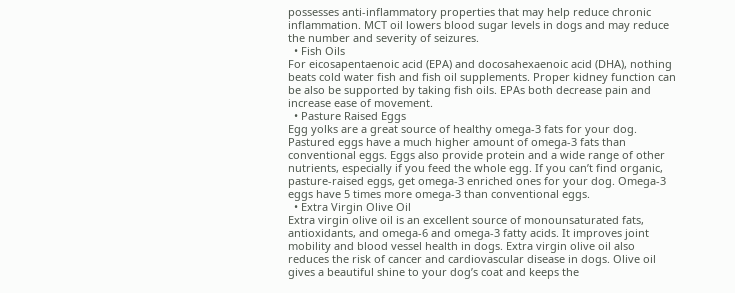possesses anti-inflammatory properties that may help reduce chronic inflammation. MCT oil lowers blood sugar levels in dogs and may reduce the number and severity of seizures.
  • Fish Oils
For eicosapentaenoic acid (EPA) and docosahexaenoic acid (DHA), nothing beats cold water fish and fish oil supplements. Proper kidney function can be also be supported by taking fish oils. EPAs both decrease pain and increase ease of movement.
  • Pasture Raised Eggs
Egg yolks are a great source of healthy omega-3 fats for your dog. Pastured eggs have a much higher amount of omega-3 fats than conventional eggs. Eggs also provide protein and a wide range of other nutrients, especially if you feed the whole egg. If you can’t find organic, pasture-raised eggs, get omega-3 enriched ones for your dog. Omega-3 eggs have 5 times more omega-3 than conventional eggs.
  • Extra Virgin Olive Oil
Extra virgin olive oil is an excellent source of monounsaturated fats, antioxidants, and omega-6 and omega-3 fatty acids. It improves joint mobility and blood vessel health in dogs. Extra virgin olive oil also reduces the risk of cancer and cardiovascular disease in dogs. Olive oil gives a beautiful shine to your dog’s coat and keeps the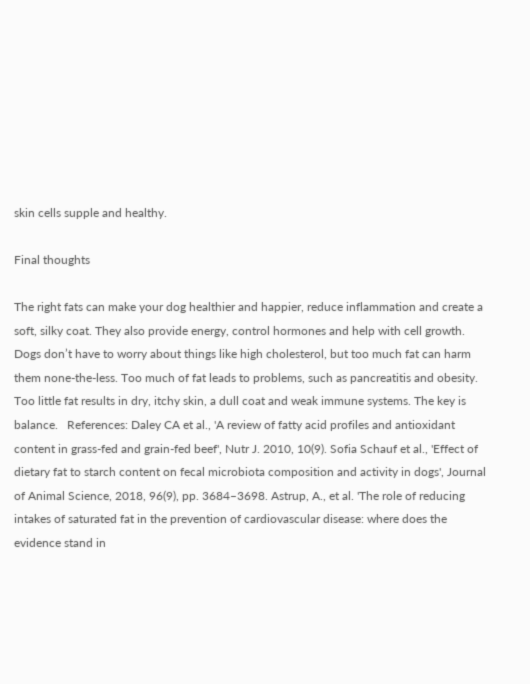skin cells supple and healthy.

Final thoughts

The right fats can make your dog healthier and happier, reduce inflammation and create a soft, silky coat. They also provide energy, control hormones and help with cell growth. Dogs don’t have to worry about things like high cholesterol, but too much fat can harm them none-the-less. Too much of fat leads to problems, such as pancreatitis and obesity. Too little fat results in dry, itchy skin, a dull coat and weak immune systems. The key is balance.   References: Daley CA et al., 'A review of fatty acid profiles and antioxidant content in grass-fed and grain-fed beef', Nutr J. 2010, 10(9). Sofia Schauf et al., 'Effect of dietary fat to starch content on fecal microbiota composition and activity in dogs', Journal of Animal Science, 2018, 96(9), pp. 3684–3698. Astrup, A., et al. 'The role of reducing intakes of saturated fat in the prevention of cardiovascular disease: where does the evidence stand in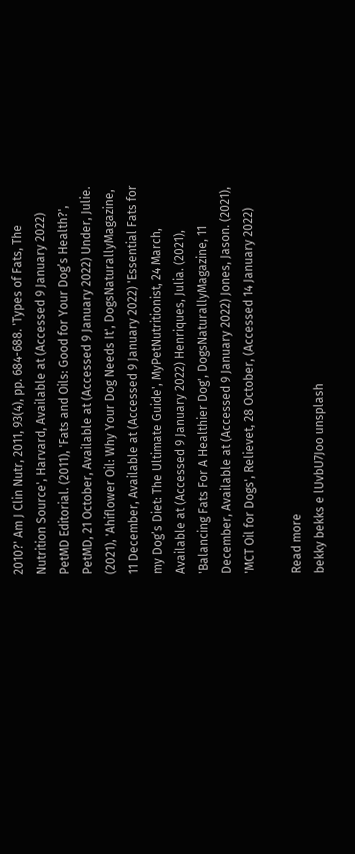2010?' Am J Clin Nutr, 2011, 93(4), pp. 684-688. 'Types of Fats, The Nutrition Source', Harvard, Available at (Accessed 9 January 2022) PetMD Editorial. (2011), 'Fats and Oils: Good for Your Dog’s Health?', PetMD, 21 October, Available at (Accessed 9 January 2022) Under, Julie. (2021), 'Ahiflower Oil: Why Your Dog Needs It', DogsNaturallyMagazine, 11 December, Available at (Accessed 9 January 2022) 'Essential Fats for my Dog’s Diet: The Ultimate Guide', MyPetNutritionist, 24 March, Available at (Accessed 9 January 2022) Henriques, Julia. (2021), 'Balancing Fats For A Healthier Dog', DogsNaturallyMagazine, 11 December, Available at (Accessed 9 January 2022) Jones, Jason. (2021), 'MCT Oil for Dogs', Relievet, 28 October, (Accessed 14 January 2022)

Read more
bekky bekks e lUvbU7Joo unsplash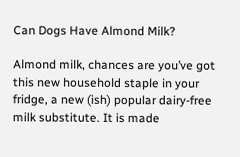Can Dogs Have Almond Milk?

Almond milk, chances are you’ve got this new household staple in your fridge, a new (ish) popular dairy-free milk substitute. It is made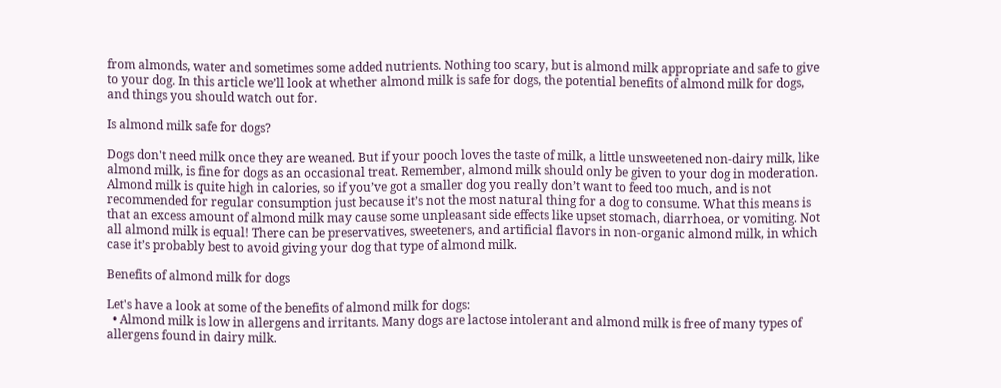from almonds, water and sometimes some added nutrients. Nothing too scary, but is almond milk appropriate and safe to give to your dog. In this article we’ll look at whether almond milk is safe for dogs, the potential benefits of almond milk for dogs, and things you should watch out for.

Is almond milk safe for dogs?

Dogs don't need milk once they are weaned. But if your pooch loves the taste of milk, a little unsweetened non-dairy milk, like almond milk, is fine for dogs as an occasional treat. Remember, almond milk should only be given to your dog in moderation. Almond milk is quite high in calories, so if you’ve got a smaller dog you really don’t want to feed too much, and is not recommended for regular consumption just because it’s not the most natural thing for a dog to consume. What this means is that an excess amount of almond milk may cause some unpleasant side effects like upset stomach, diarrhoea, or vomiting. Not all almond milk is equal! There can be preservatives, sweeteners, and artificial flavors in non-organic almond milk, in which case it’s probably best to avoid giving your dog that type of almond milk.

Benefits of almond milk for dogs

Let's have a look at some of the benefits of almond milk for dogs:
  • Almond milk is low in allergens and irritants. Many dogs are lactose intolerant and almond milk is free of many types of allergens found in dairy milk.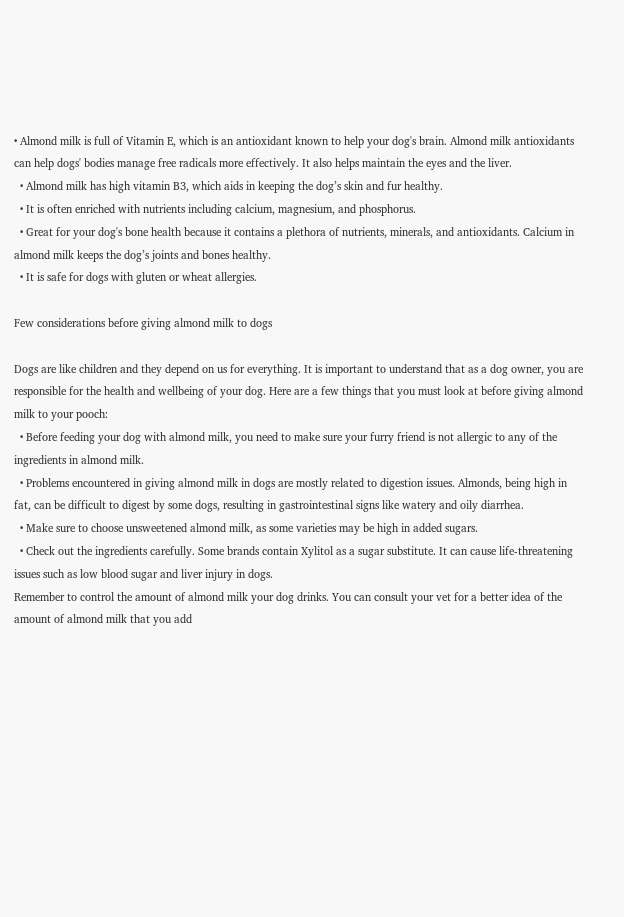• Almond milk is full of Vitamin E, which is an antioxidant known to help your dog's brain. Almond milk antioxidants can help dogs' bodies manage free radicals more effectively. It also helps maintain the eyes and the liver.
  • Almond milk has high vitamin B3, which aids in keeping the dog’s skin and fur healthy.
  • It is often enriched with nutrients including calcium, magnesium, and phosphorus.
  • Great for your dog's bone health because it contains a plethora of nutrients, minerals, and antioxidants. Calcium in almond milk keeps the dog’s joints and bones healthy.
  • It is safe for dogs with gluten or wheat allergies.

Few considerations before giving almond milk to dogs

Dogs are like children and they depend on us for everything. It is important to understand that as a dog owner, you are responsible for the health and wellbeing of your dog. Here are a few things that you must look at before giving almond milk to your pooch:
  • Before feeding your dog with almond milk, you need to make sure your furry friend is not allergic to any of the ingredients in almond milk.
  • Problems encountered in giving almond milk in dogs are mostly related to digestion issues. Almonds, being high in fat, can be difficult to digest by some dogs, resulting in gastrointestinal signs like watery and oily diarrhea.
  • Make sure to choose unsweetened almond milk, as some varieties may be high in added sugars.
  • Check out the ingredients carefully. Some brands contain Xylitol as a sugar substitute. It can cause life-threatening issues such as low blood sugar and liver injury in dogs.
Remember to control the amount of almond milk your dog drinks. You can consult your vet for a better idea of the amount of almond milk that you add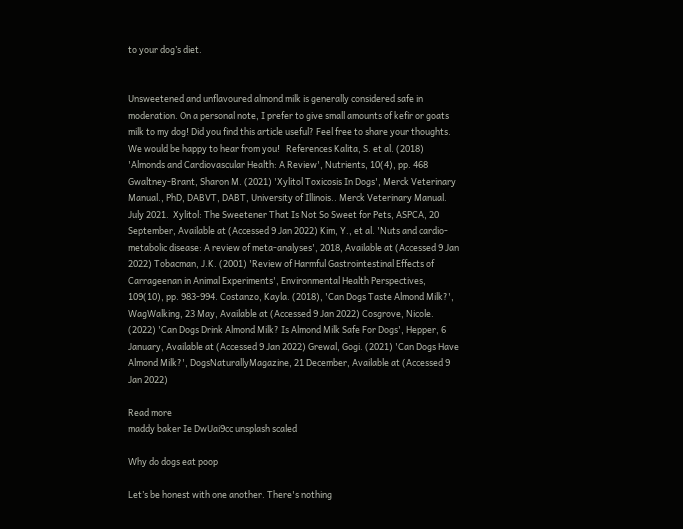to your dog’s diet.


Unsweetened and unflavoured almond milk is generally considered safe in moderation. On a personal note, I prefer to give small amounts of kefir or goats milk to my dog! Did you find this article useful? Feel free to share your thoughts. We would be happy to hear from you!   References Kalita, S. et al. (2018) 'Almonds and Cardiovascular Health: A Review', Nutrients, 10(4), pp. 468 Gwaltney-Brant, Sharon M. (2021) 'Xylitol Toxicosis In Dogs', Merck Veterinary Manual., PhD, DABVT, DABT, University of Illinois.. Merck Veterinary Manual. July 2021.  Xylitol: The Sweetener That Is Not So Sweet for Pets, ASPCA, 20 September, Available at (Accessed 9 Jan 2022) Kim, Y., et al. 'Nuts and cardio-metabolic disease: A review of meta-analyses', 2018, Available at (Accessed 9 Jan 2022) Tobacman, J.K. (2001) 'Review of Harmful Gastrointestinal Effects of Carrageenan in Animal Experiments', Environmental Health Perspectives, 109(10), pp. 983-994. Costanzo, Kayla. (2018), 'Can Dogs Taste Almond Milk?', WagWalking, 23 May, Available at (Accessed 9 Jan 2022) Cosgrove, Nicole. (2022) 'Can Dogs Drink Almond Milk? Is Almond Milk Safe For Dogs', Hepper, 6 January, Available at (Accessed 9 Jan 2022) Grewal, Gogi. (2021) 'Can Dogs Have Almond Milk?', DogsNaturallyMagazine, 21 December, Available at (Accessed 9 Jan 2022)

Read more
maddy baker Ie DwUai9cc unsplash scaled

Why do dogs eat poop

Let’s be honest with one another. There's nothing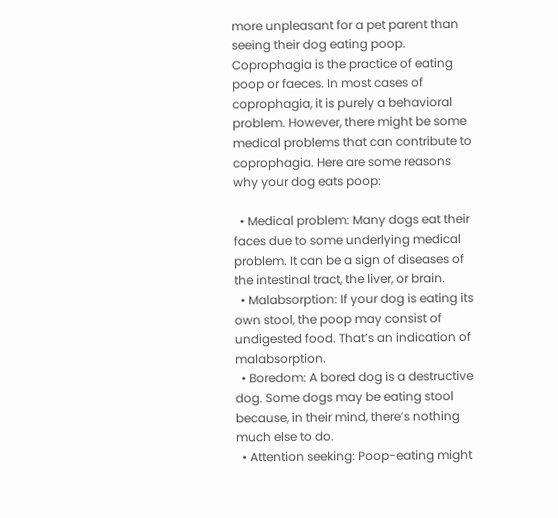more unpleasant for a pet parent than seeing their dog eating poop. Coprophagia is the practice of eating poop or faeces. In most cases of coprophagia, it is purely a behavioral problem. However, there might be some medical problems that can contribute to coprophagia. Here are some reasons why your dog eats poop:

  • Medical problem: Many dogs eat their faces due to some underlying medical problem. It can be a sign of diseases of the intestinal tract, the liver, or brain.
  • Malabsorption: If your dog is eating its own stool, the poop may consist of undigested food. That’s an indication of malabsorption.
  • Boredom: A bored dog is a destructive dog. Some dogs may be eating stool because, in their mind, there’s nothing much else to do.
  • Attention seeking: Poop-eating might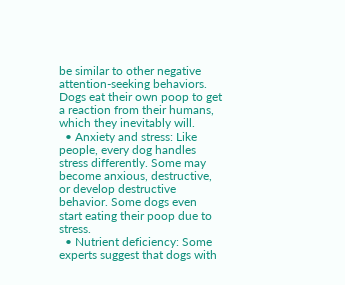be similar to other negative attention-seeking behaviors. Dogs eat their own poop to get a reaction from their humans, which they inevitably will.
  • Anxiety and stress: Like people, every dog handles stress differently. Some may become anxious, destructive, or develop destructive behavior. Some dogs even start eating their poop due to stress.
  • Nutrient deficiency: Some experts suggest that dogs with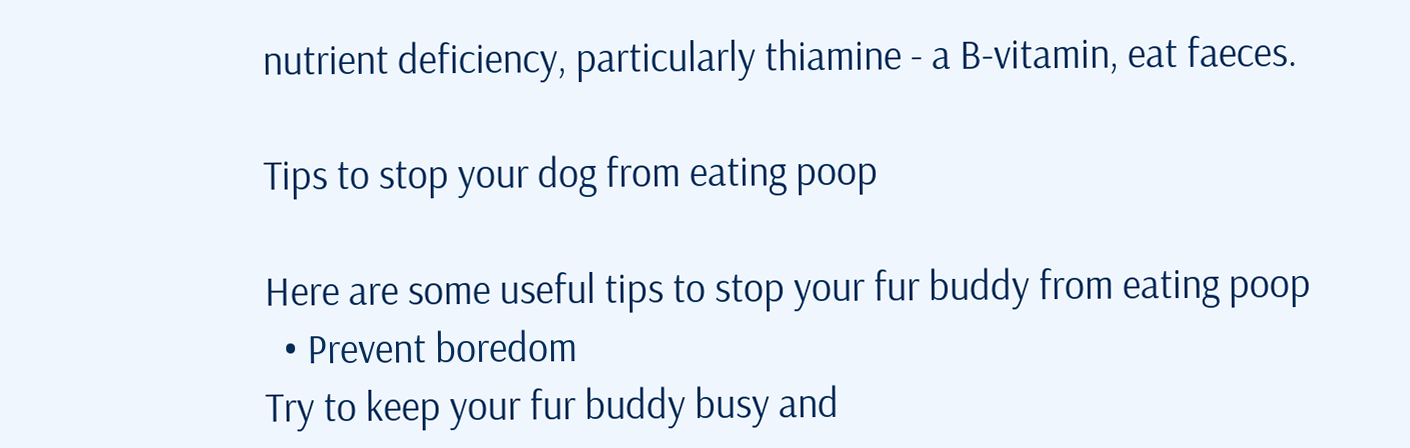nutrient deficiency, particularly thiamine - a B-vitamin, eat faeces.

Tips to stop your dog from eating poop

Here are some useful tips to stop your fur buddy from eating poop
  • Prevent boredom
Try to keep your fur buddy busy and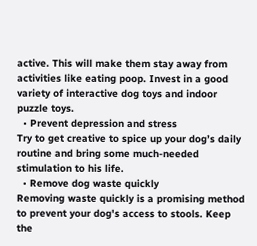active. This will make them stay away from activities like eating poop. Invest in a good variety of interactive dog toys and indoor puzzle toys.
  • Prevent depression and stress
Try to get creative to spice up your dog’s daily routine and bring some much-needed stimulation to his life.
  • Remove dog waste quickly
Removing waste quickly is a promising method to prevent your dog's access to stools. Keep the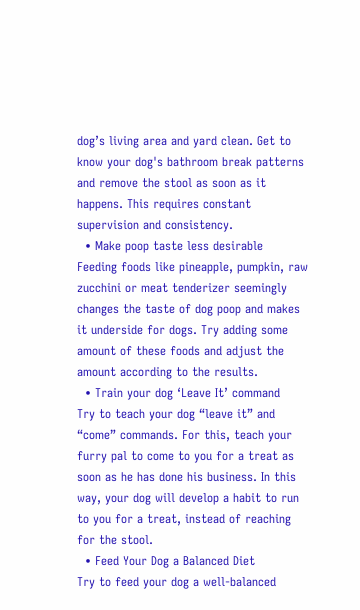dog’s living area and yard clean. Get to know your dog's bathroom break patterns and remove the stool as soon as it happens. This requires constant supervision and consistency.
  • Make poop taste less desirable
Feeding foods like pineapple, pumpkin, raw zucchini or meat tenderizer seemingly changes the taste of dog poop and makes it underside for dogs. Try adding some amount of these foods and adjust the amount according to the results.
  • Train your dog ‘Leave It’ command
Try to teach your dog “leave it” and “come” commands. For this, teach your furry pal to come to you for a treat as soon as he has done his business. In this way, your dog will develop a habit to run to you for a treat, instead of reaching for the stool.
  • Feed Your Dog a Balanced Diet
Try to feed your dog a well-balanced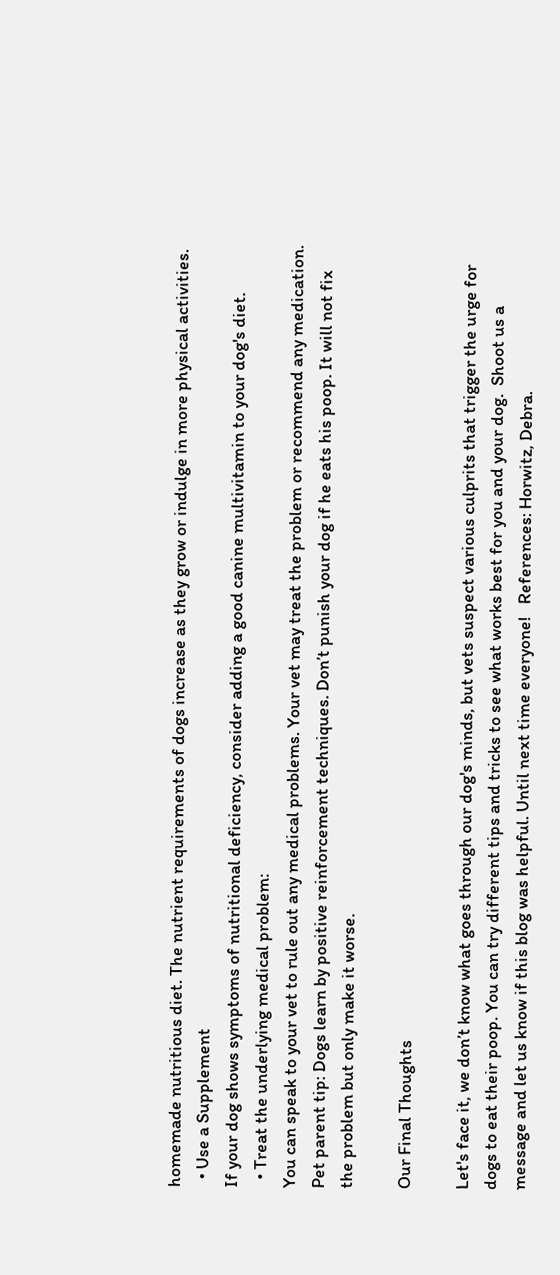homemade nutritious diet. The nutrient requirements of dogs increase as they grow or indulge in more physical activities.
  • Use a Supplement
If your dog shows symptoms of nutritional deficiency, consider adding a good canine multivitamin to your dog's diet.
  • Treat the underlying medical problem:
You can speak to your vet to rule out any medical problems. Your vet may treat the problem or recommend any medication.   Pet parent tip: Dogs learn by positive reinforcement techniques. Don’t punish your dog if he eats his poop. It will not fix the problem but only make it worse.

Our Final Thoughts

Let's face it, we don’t know what goes through our dog's minds, but vets suspect various culprits that trigger the urge for dogs to eat their poop. You can try different tips and tricks to see what works best for you and your dog.  Shoot us a message and let us know if this blog was helpful. Until next time everyone!   References: Horwitz, Debra.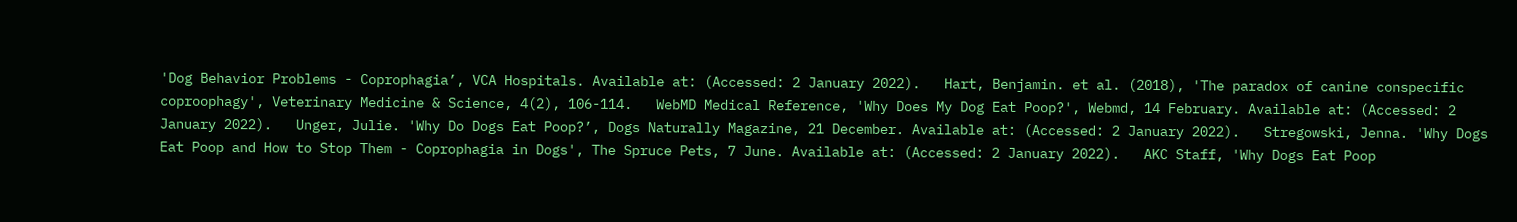'Dog Behavior Problems - Coprophagia’, VCA Hospitals. Available at: (Accessed: 2 January 2022).   Hart, Benjamin. et al. (2018), 'The paradox of canine conspecific coproophagy', Veterinary Medicine & Science, 4(2), 106-114.   WebMD Medical Reference, 'Why Does My Dog Eat Poop?', Webmd, 14 February. Available at: (Accessed: 2 January 2022).   Unger, Julie. 'Why Do Dogs Eat Poop?’, Dogs Naturally Magazine, 21 December. Available at: (Accessed: 2 January 2022).   Stregowski, Jenna. 'Why Dogs Eat Poop and How to Stop Them - Coprophagia in Dogs', The Spruce Pets, 7 June. Available at: (Accessed: 2 January 2022).   AKC Staff, 'Why Dogs Eat Poop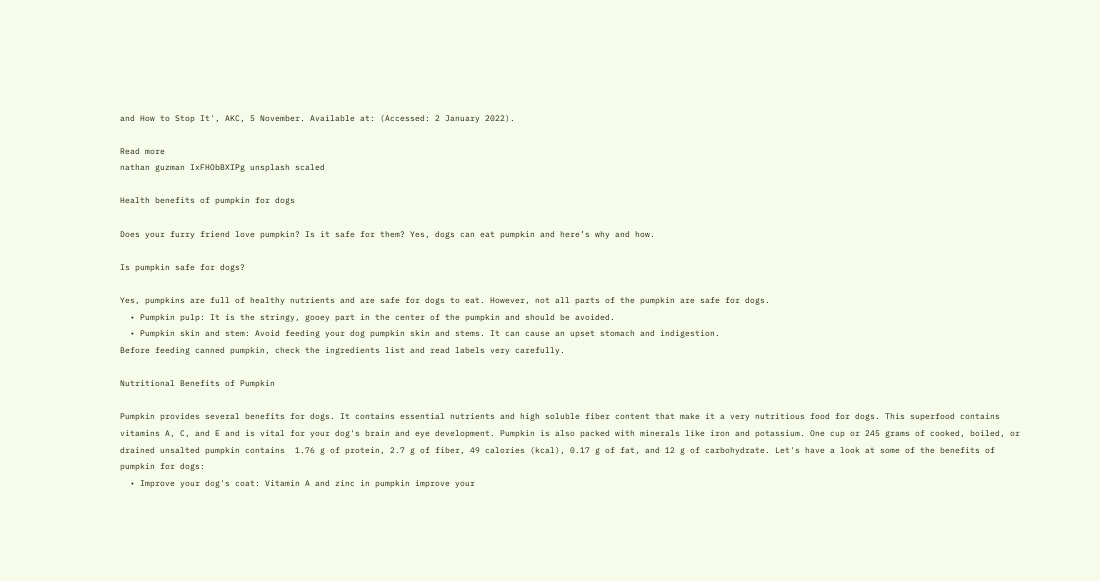and How to Stop It', AKC, 5 November. Available at: (Accessed: 2 January 2022).

Read more
nathan guzman IxFHObBXIPg unsplash scaled

Health benefits of pumpkin for dogs

Does your furry friend love pumpkin? Is it safe for them? Yes, dogs can eat pumpkin and here’s why and how.

Is pumpkin safe for dogs?

Yes, pumpkins are full of healthy nutrients and are safe for dogs to eat. However, not all parts of the pumpkin are safe for dogs.
  • Pumpkin pulp: It is the stringy, gooey part in the center of the pumpkin and should be avoided.
  • Pumpkin skin and stem: Avoid feeding your dog pumpkin skin and stems. It can cause an upset stomach and indigestion.
Before feeding canned pumpkin, check the ingredients list and read labels very carefully.

Nutritional Benefits of Pumpkin

Pumpkin provides several benefits for dogs. It contains essential nutrients and high soluble fiber content that make it a very nutritious food for dogs. This superfood contains vitamins A, C, and E and is vital for your dog's brain and eye development. Pumpkin is also packed with minerals like iron and potassium. One cup or 245 grams of cooked, boiled, or drained unsalted pumpkin contains  1.76 g of protein, 2.7 g of fiber, 49 calories (kcal), 0.17 g of fat, and 12 g of carbohydrate. Let's have a look at some of the benefits of pumpkin for dogs:
  • Improve your dog's coat: Vitamin A and zinc in pumpkin improve your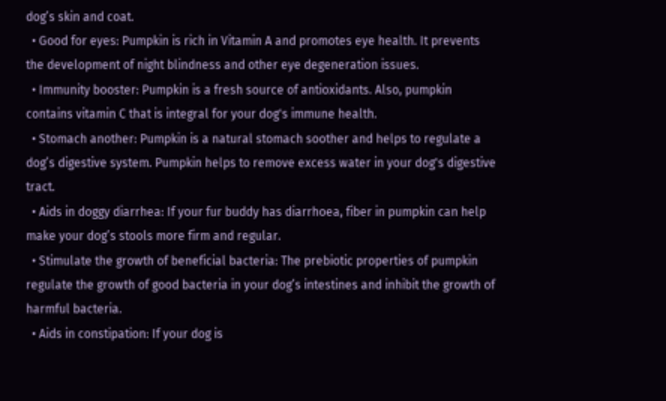dog’s skin and coat.
  • Good for eyes: Pumpkin is rich in Vitamin A and promotes eye health. It prevents the development of night blindness and other eye degeneration issues.
  • Immunity booster: Pumpkin is a fresh source of antioxidants. Also, pumpkin contains vitamin C that is integral for your dog's immune health.
  • Stomach another: Pumpkin is a natural stomach soother and helps to regulate a dog’s digestive system. Pumpkin helps to remove excess water in your dog's digestive tract.
  • Aids in doggy diarrhea: If your fur buddy has diarrhoea, fiber in pumpkin can help make your dog’s stools more firm and regular.
  • Stimulate the growth of beneficial bacteria: The prebiotic properties of pumpkin regulate the growth of good bacteria in your dog’s intestines and inhibit the growth of harmful bacteria.
  • Aids in constipation: If your dog is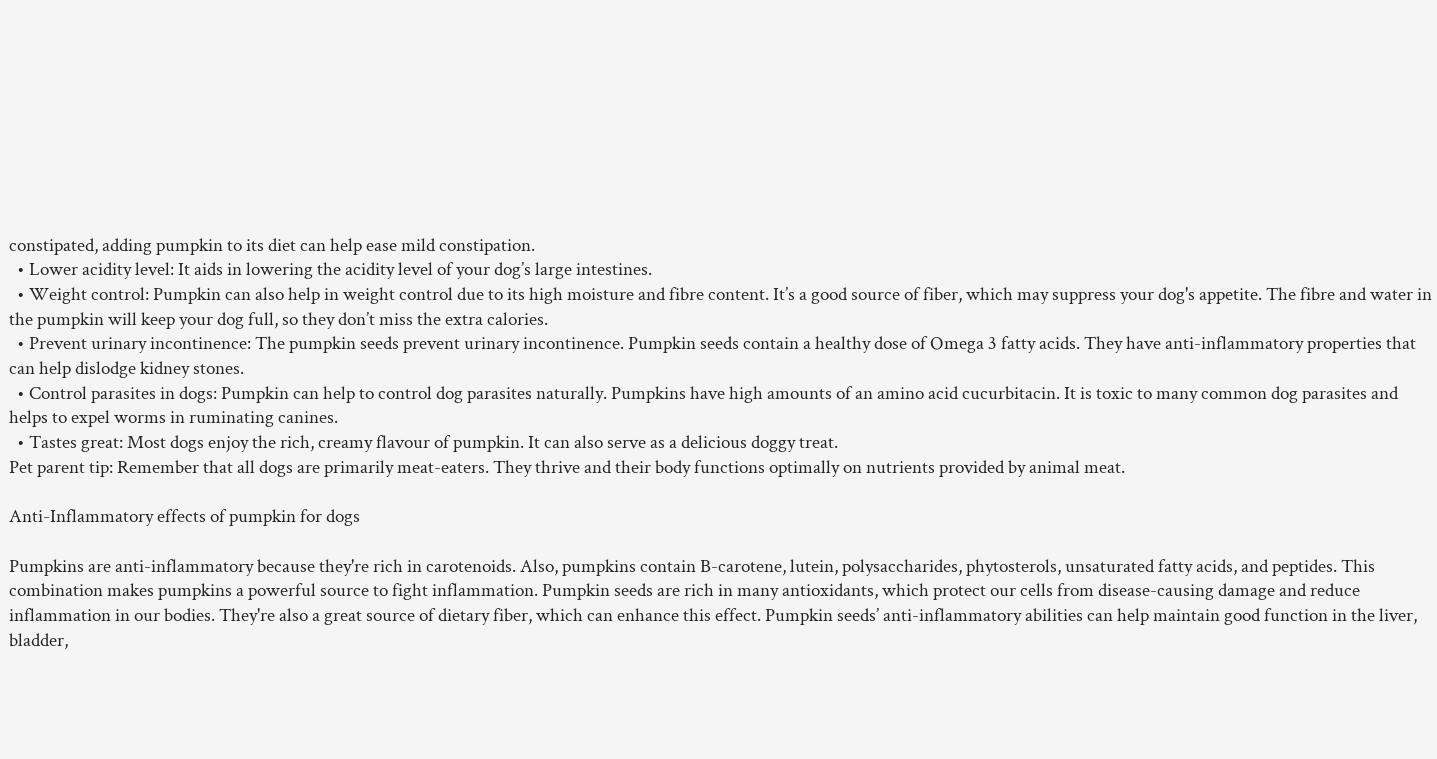constipated, adding pumpkin to its diet can help ease mild constipation.
  • Lower acidity level: It aids in lowering the acidity level of your dog’s large intestines.
  • Weight control: Pumpkin can also help in weight control due to its high moisture and fibre content. It’s a good source of fiber, which may suppress your dog's appetite. The fibre and water in the pumpkin will keep your dog full, so they don’t miss the extra calories.
  • Prevent urinary incontinence: The pumpkin seeds prevent urinary incontinence. Pumpkin seeds contain a healthy dose of Omega 3 fatty acids. They have anti-inflammatory properties that can help dislodge kidney stones.
  • Control parasites in dogs: Pumpkin can help to control dog parasites naturally. Pumpkins have high amounts of an amino acid cucurbitacin. It is toxic to many common dog parasites and helps to expel worms in ruminating canines.
  • Tastes great: Most dogs enjoy the rich, creamy flavour of pumpkin. It can also serve as a delicious doggy treat.
Pet parent tip: Remember that all dogs are primarily meat-eaters. They thrive and their body functions optimally on nutrients provided by animal meat.

Anti-Inflammatory effects of pumpkin for dogs

Pumpkins are anti-inflammatory because they're rich in carotenoids. Also, pumpkins contain B-carotene, lutein, polysaccharides, phytosterols, unsaturated fatty acids, and peptides. This combination makes pumpkins a powerful source to fight inflammation. Pumpkin seeds are rich in many antioxidants, which protect our cells from disease-causing damage and reduce inflammation in our bodies. They're also a great source of dietary fiber, which can enhance this effect. Pumpkin seeds’ anti-inflammatory abilities can help maintain good function in the liver, bladder,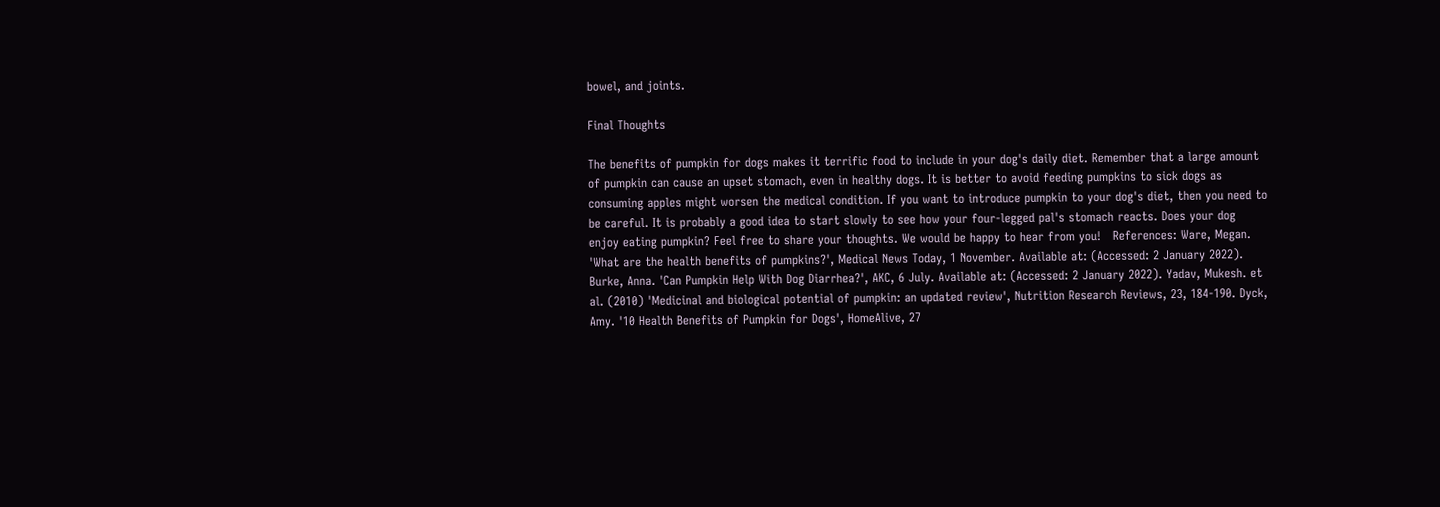bowel, and joints.

Final Thoughts

The benefits of pumpkin for dogs makes it terrific food to include in your dog's daily diet. Remember that a large amount of pumpkin can cause an upset stomach, even in healthy dogs. It is better to avoid feeding pumpkins to sick dogs as consuming apples might worsen the medical condition. If you want to introduce pumpkin to your dog's diet, then you need to be careful. It is probably a good idea to start slowly to see how your four-legged pal's stomach reacts. Does your dog enjoy eating pumpkin? Feel free to share your thoughts. We would be happy to hear from you!   References: Ware, Megan. 'What are the health benefits of pumpkins?', Medical News Today, 1 November. Available at: (Accessed: 2 January 2022). Burke, Anna. 'Can Pumpkin Help With Dog Diarrhea?', AKC, 6 July. Available at: (Accessed: 2 January 2022). Yadav, Mukesh. et al. (2010) 'Medicinal and biological potential of pumpkin: an updated review', Nutrition Research Reviews, 23, 184-190. Dyck, Amy. '10 Health Benefits of Pumpkin for Dogs', HomeAlive, 27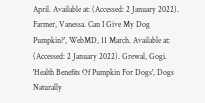April. Available at: (Accessed: 2 January 2022). Farmer, Vanessa. Can I Give My Dog Pumpkin?', WebMD, 11 March. Available at: (Accessed: 2 January 2022). Grewal, Gogi. 'Health Benefits Of Pumpkin For Dogs', Dogs Naturally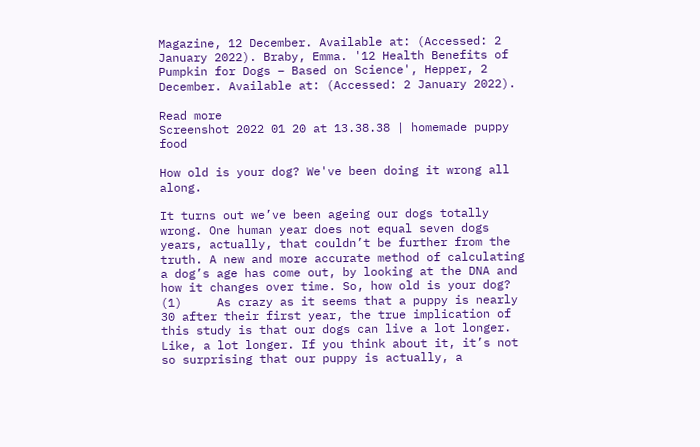Magazine, 12 December. Available at: (Accessed: 2 January 2022). Braby, Emma. '12 Health Benefits of Pumpkin for Dogs – Based on Science', Hepper, 2 December. Available at: (Accessed: 2 January 2022).

Read more
Screenshot 2022 01 20 at 13.38.38 | homemade puppy food

How old is your dog? We've been doing it wrong all along.

It turns out we’ve been ageing our dogs totally wrong. One human year does not equal seven dogs years, actually, that couldn’t be further from the truth. A new and more accurate method of calculating a dog’s age has come out, by looking at the DNA and how it changes over time. So, how old is your dog? (1)     As crazy as it seems that a puppy is nearly 30 after their first year, the true implication of this study is that our dogs can live a lot longer. Like, a lot longer. If you think about it, it’s not so surprising that our puppy is actually, a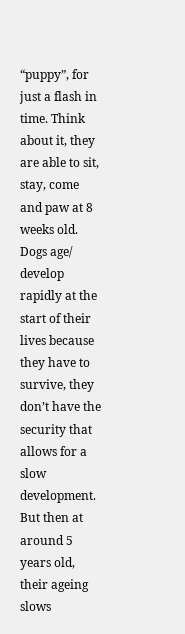“puppy”, for just a flash in time. Think about it, they are able to sit, stay, come and paw at 8 weeks old. Dogs age/ develop rapidly at the start of their lives because they have to survive, they don’t have the security that allows for a slow development. But then at around 5 years old, their ageing slows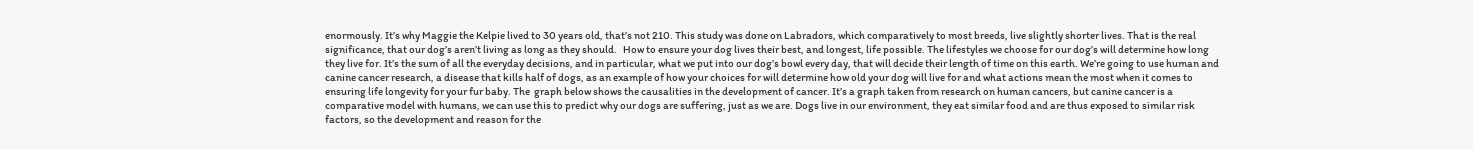enormously. It’s why Maggie the Kelpie lived to 30 years old, that’s not 210. This study was done on Labradors, which comparatively to most breeds, live slightly shorter lives. That is the real significance, that our dog’s aren’t living as long as they should.   How to ensure your dog lives their best, and longest, life possible. The lifestyles we choose for our dog’s will determine how long they live for. It’s the sum of all the everyday decisions, and in particular, what we put into our dog’s bowl every day, that will decide their length of time on this earth. We’re going to use human and canine cancer research, a disease that kills half of dogs, as an example of how your choices for will determine how old your dog will live for and what actions mean the most when it comes to ensuring life longevity for your fur baby. The  graph below shows the causalities in the development of cancer. It’s a graph taken from research on human cancers, but canine cancer is a comparative model with humans, we can use this to predict why our dogs are suffering, just as we are. Dogs live in our environment, they eat similar food and are thus exposed to similar risk factors, so the development and reason for the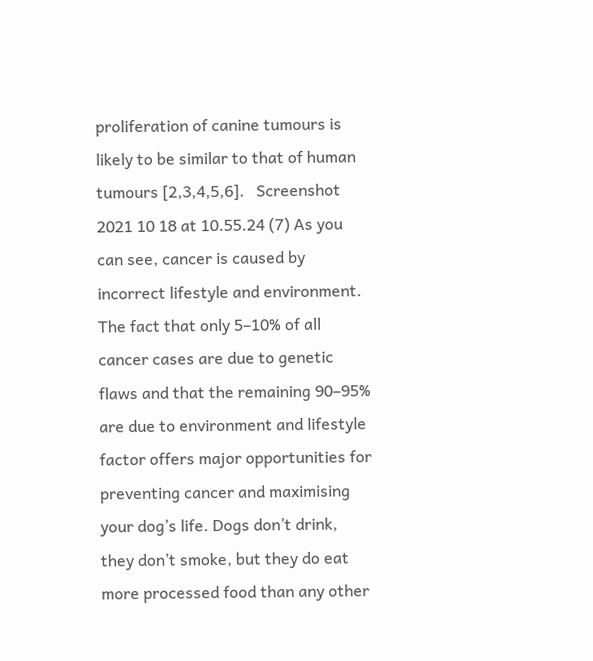proliferation of canine tumours is likely to be similar to that of human tumours [2,3,4,5,6].   Screenshot 2021 10 18 at 10.55.24 (7) As you can see, cancer is caused by incorrect lifestyle and environment. The fact that only 5–10% of all cancer cases are due to genetic flaws and that the remaining 90–95% are due to environment and lifestyle factor offers major opportunities for preventing cancer and maximising your dog’s life. Dogs don’t drink, they don’t smoke, but they do eat more processed food than any other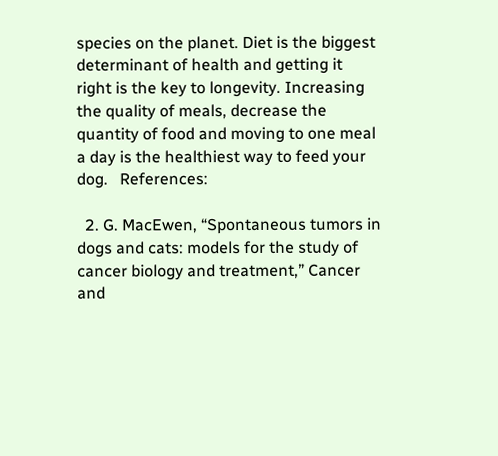species on the planet. Diet is the biggest determinant of health and getting it right is the key to longevity. Increasing the quality of meals, decrease the quantity of food and moving to one meal a day is the healthiest way to feed your dog.   References:

  2. G. MacEwen, “Spontaneous tumors in dogs and cats: models for the study of cancer biology and treatment,” Cancer and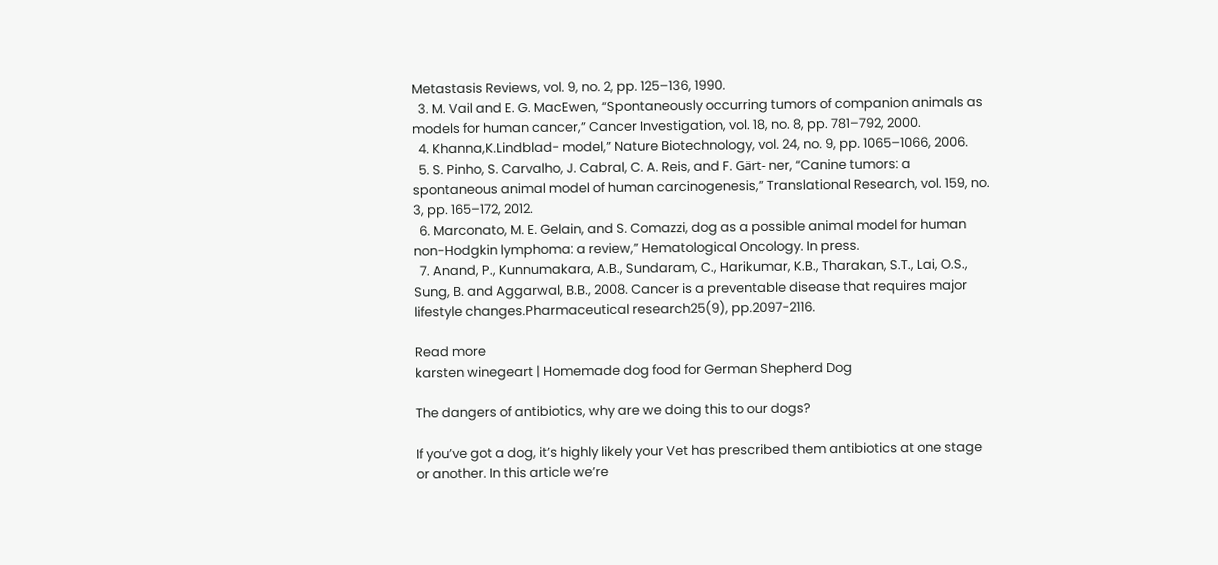Metastasis Reviews, vol. 9, no. 2, pp. 125–136, 1990.
  3. M. Vail and E. G. MacEwen, “Spontaneously occurring tumors of companion animals as models for human cancer,” Cancer Investigation, vol. 18, no. 8, pp. 781–792, 2000.
  4. Khanna,K.Lindblad- model,” Nature Biotechnology, vol. 24, no. 9, pp. 1065–1066, 2006.
  5. S. Pinho, S. Carvalho, J. Cabral, C. A. Reis, and F. Gärt- ner, “Canine tumors: a spontaneous animal model of human carcinogenesis,” Translational Research, vol. 159, no. 3, pp. 165–172, 2012.
  6. Marconato, M. E. Gelain, and S. Comazzi, dog as a possible animal model for human non-Hodgkin lymphoma: a review,” Hematological Oncology. In press.
  7. Anand, P., Kunnumakara, A.B., Sundaram, C., Harikumar, K.B., Tharakan, S.T., Lai, O.S., Sung, B. and Aggarwal, B.B., 2008. Cancer is a preventable disease that requires major lifestyle changes.Pharmaceutical research25(9), pp.2097-2116.

Read more
karsten winegeart | Homemade dog food for German Shepherd Dog

The dangers of antibiotics, why are we doing this to our dogs?

If you’ve got a dog, it’s highly likely your Vet has prescribed them antibiotics at one stage or another. In this article we’re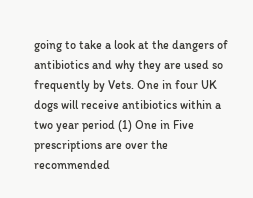going to take a look at the dangers of antibiotics and why they are used so frequently by Vets. One in four UK dogs will receive antibiotics within a two year period (1) One in Five prescriptions are over the recommended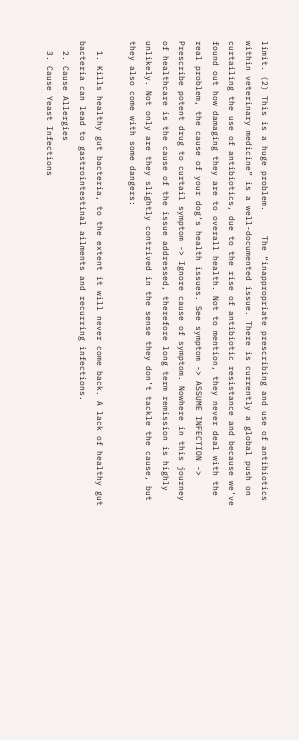limit. (2) This is a huge problem.     The “inappropriate prescribing and use of antibiotics within veterinary medicine” is a well-documented issue. There is currently a global push on curtailing the use of antibiotics, due to the rise of antibiotic resistance and because we’ve found out how damaging they are to overall health. Not to mention, they never deal with the real problem, the cause of your dog’s health issues. See symptom -> ASSUME INFECTION -> Prescribe potent drug to curtail symptom -> Ignore cause of symptom. Nowhere in this journey of healthcare is the cause of the issue addressed, therefore long term remission is highly unlikely. Not only are they slightly contrived in the sense they don’t tackle the cause, but they also come with some dangers:

  1. Kills healthy gut bacteria, to the extent it will never come back. A lack of healthy gut bacteria can lead to gastrointestinal ailments and recurring infections.
  2. Cause Allergies
  3. Cause Yeast Infections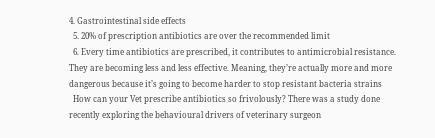4. Gastrointestinal side effects
  5. 20% of prescription antibiotics are over the recommended limit
  6. Every time antibiotics are prescribed, it contributes to antimicrobial resistance. They are becoming less and less effective. Meaning, they’re actually more and more dangerous because it’s going to become harder to stop resistant bacteria strains
  How can your Vet prescribe antibiotics so frivolously? There was a study done recently exploring the behavioural drivers of veterinary surgeon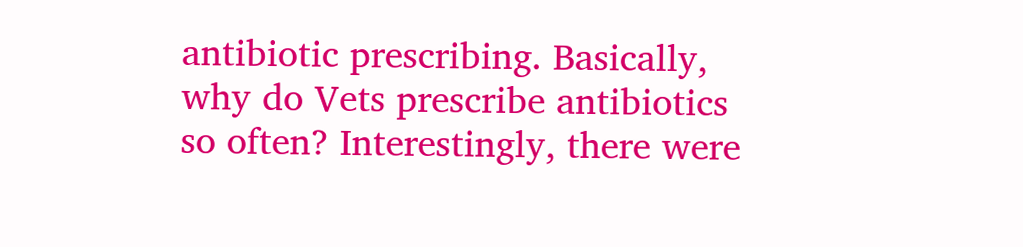antibiotic prescribing. Basically, why do Vets prescribe antibiotics so often? Interestingly, there were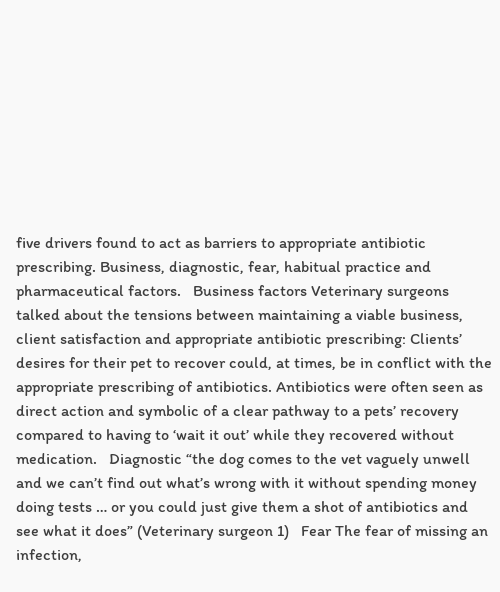five drivers found to act as barriers to appropriate antibiotic prescribing. Business, diagnostic, fear, habitual practice and pharmaceutical factors.   Business factors Veterinary surgeons talked about the tensions between maintaining a viable business, client satisfaction and appropriate antibiotic prescribing: Clients’ desires for their pet to recover could, at times, be in conflict with the appropriate prescribing of antibiotics. Antibiotics were often seen as direct action and symbolic of a clear pathway to a pets’ recovery compared to having to ‘wait it out’ while they recovered without medication.   Diagnostic “the dog comes to the vet vaguely unwell and we can’t find out what’s wrong with it without spending money doing tests … or you could just give them a shot of antibiotics and see what it does” (Veterinary surgeon 1)   Fear The fear of missing an infection,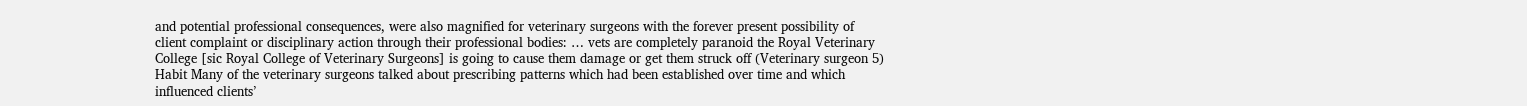and potential professional consequences, were also magnified for veterinary surgeons with the forever present possibility of client complaint or disciplinary action through their professional bodies: … vets are completely paranoid the Royal Veterinary College [sic Royal College of Veterinary Surgeons] is going to cause them damage or get them struck off (Veterinary surgeon 5)   Habit Many of the veterinary surgeons talked about prescribing patterns which had been established over time and which influenced clients’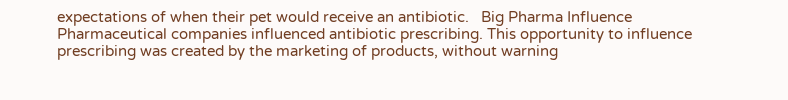expectations of when their pet would receive an antibiotic.   Big Pharma Influence Pharmaceutical companies influenced antibiotic prescribing. This opportunity to influence prescribing was created by the marketing of products, without warning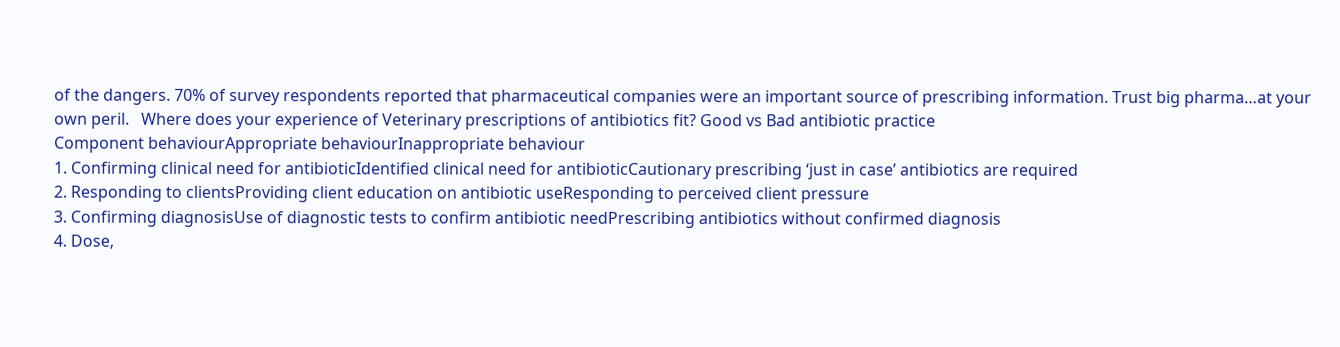of the dangers. 70% of survey respondents reported that pharmaceutical companies were an important source of prescribing information. Trust big pharma…at your own peril.   Where does your experience of Veterinary prescriptions of antibiotics fit? Good vs Bad antibiotic practice
Component behaviourAppropriate behaviourInappropriate behaviour
1. Confirming clinical need for antibioticIdentified clinical need for antibioticCautionary prescribing ‘just in case’ antibiotics are required
2. Responding to clientsProviding client education on antibiotic useResponding to perceived client pressure
3. Confirming diagnosisUse of diagnostic tests to confirm antibiotic needPrescribing antibiotics without confirmed diagnosis
4. Dose,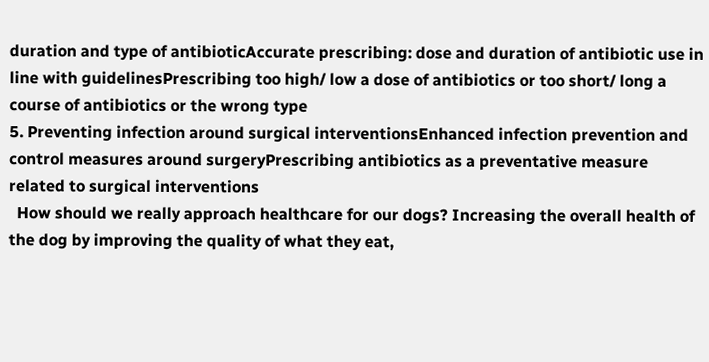duration and type of antibioticAccurate prescribing: dose and duration of antibiotic use in line with guidelinesPrescribing too high/ low a dose of antibiotics or too short/ long a course of antibiotics or the wrong type
5. Preventing infection around surgical interventionsEnhanced infection prevention and control measures around surgeryPrescribing antibiotics as a preventative measure related to surgical interventions
  How should we really approach healthcare for our dogs? Increasing the overall health of the dog by improving the quality of what they eat,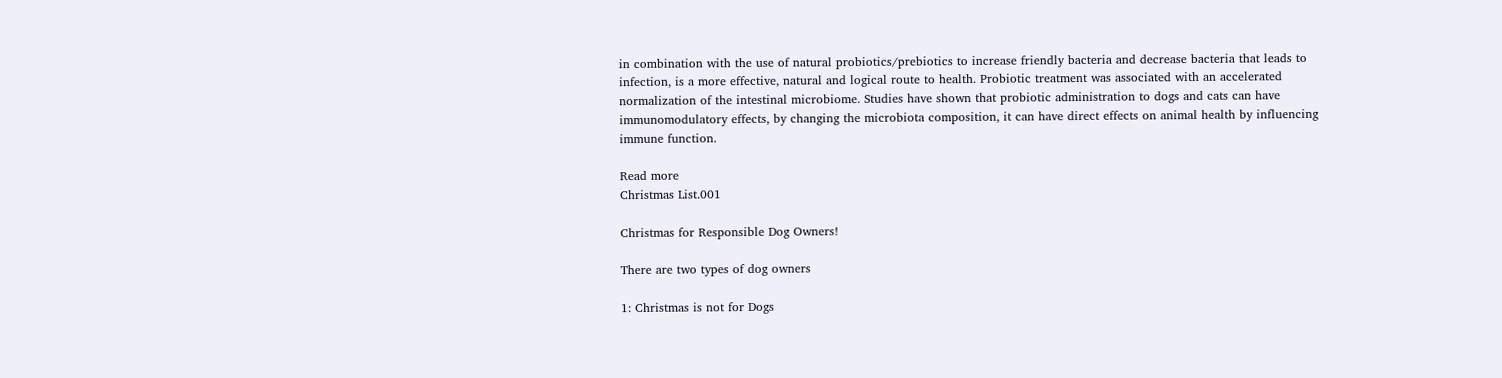in combination with the use of natural probiotics/prebiotics to increase friendly bacteria and decrease bacteria that leads to infection, is a more effective, natural and logical route to health. Probiotic treatment was associated with an accelerated normalization of the intestinal microbiome. Studies have shown that probiotic administration to dogs and cats can have immunomodulatory effects, by changing the microbiota composition, it can have direct effects on animal health by influencing immune function.

Read more
Christmas List.001

Christmas for Responsible Dog Owners!

There are two types of dog owners

1: Christmas is not for Dogs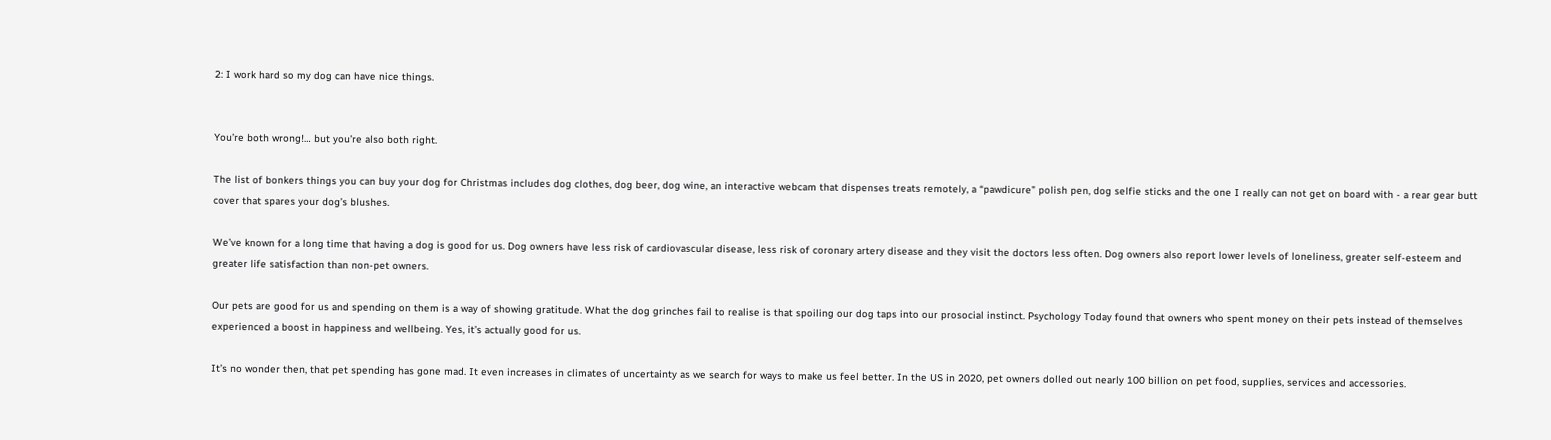2: I work hard so my dog can have nice things.


You’re both wrong!… but you’re also both right.

The list of bonkers things you can buy your dog for Christmas includes dog clothes, dog beer, dog wine, an interactive webcam that dispenses treats remotely, a “pawdicure” polish pen, dog selfie sticks and the one I really can not get on board with - a rear gear butt cover that spares your dog’s blushes.

We’ve known for a long time that having a dog is good for us. Dog owners have less risk of cardiovascular disease, less risk of coronary artery disease and they visit the doctors less often. Dog owners also report lower levels of loneliness, greater self-esteem and greater life satisfaction than non-pet owners.

Our pets are good for us and spending on them is a way of showing gratitude. What the dog grinches fail to realise is that spoiling our dog taps into our prosocial instinct. Psychology Today found that owners who spent money on their pets instead of themselves experienced a boost in happiness and wellbeing. Yes, it’s actually good for us.

It’s no wonder then, that pet spending has gone mad. It even increases in climates of uncertainty as we search for ways to make us feel better. In the US in 2020, pet owners dolled out nearly 100 billion on pet food, supplies, services and accessories.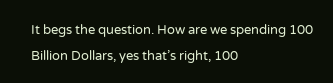It begs the question. How are we spending 100 Billion Dollars, yes that’s right, 100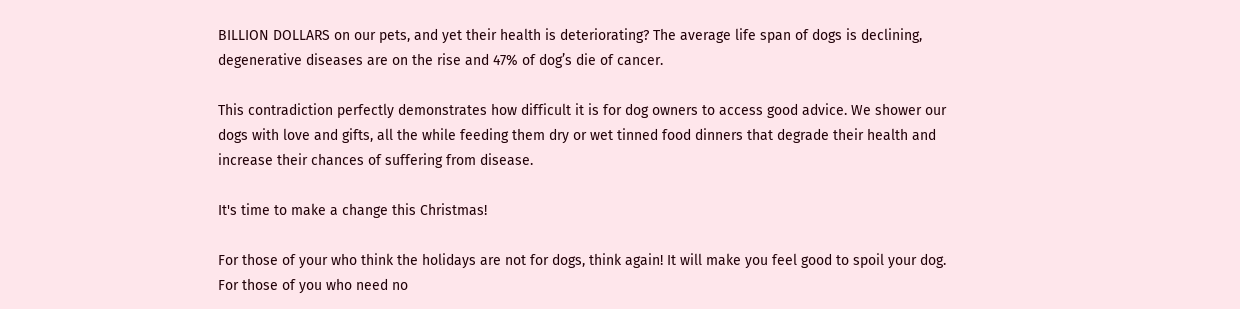BILLION DOLLARS on our pets, and yet their health is deteriorating? The average life span of dogs is declining, degenerative diseases are on the rise and 47% of dog’s die of cancer.

This contradiction perfectly demonstrates how difficult it is for dog owners to access good advice. We shower our dogs with love and gifts, all the while feeding them dry or wet tinned food dinners that degrade their health and increase their chances of suffering from disease.

It's time to make a change this Christmas!

For those of your who think the holidays are not for dogs, think again! It will make you feel good to spoil your dog. For those of you who need no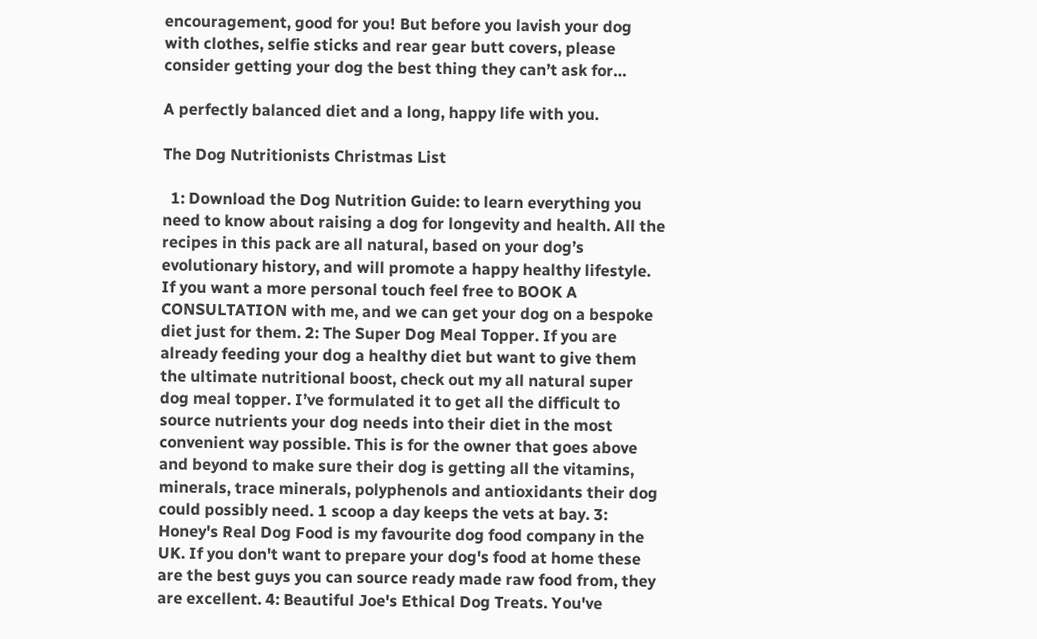encouragement, good for you! But before you lavish your dog with clothes, selfie sticks and rear gear butt covers, please consider getting your dog the best thing they can’t ask for…

A perfectly balanced diet and a long, happy life with you.

The Dog Nutritionists Christmas List

  1: Download the Dog Nutrition Guide: to learn everything you need to know about raising a dog for longevity and health. All the recipes in this pack are all natural, based on your dog’s evolutionary history, and will promote a happy healthy lifestyle. If you want a more personal touch feel free to BOOK A CONSULTATION with me, and we can get your dog on a bespoke diet just for them. 2: The Super Dog Meal Topper. If you are already feeding your dog a healthy diet but want to give them the ultimate nutritional boost, check out my all natural super dog meal topper. I’ve formulated it to get all the difficult to source nutrients your dog needs into their diet in the most convenient way possible. This is for the owner that goes above and beyond to make sure their dog is getting all the vitamins, minerals, trace minerals, polyphenols and antioxidants their dog could possibly need. 1 scoop a day keeps the vets at bay. 3: Honey's Real Dog Food is my favourite dog food company in the UK. If you don't want to prepare your dog's food at home these are the best guys you can source ready made raw food from, they are excellent. 4: Beautiful Joe's Ethical Dog Treats. You've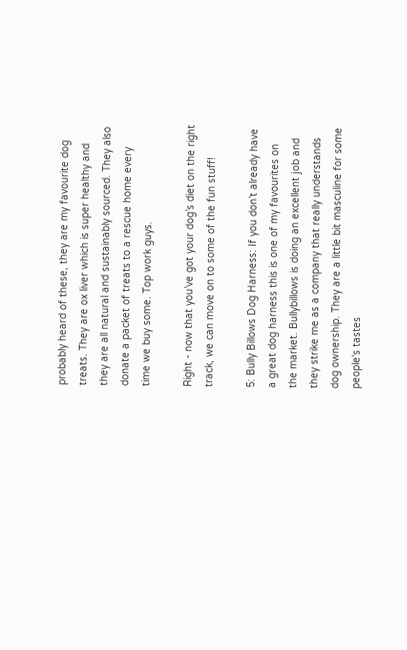probably heard of these, they are my favourite dog treats. They are ox liver which is super healthy and they are all natural and sustainably sourced. They also donate a packet of treats to a rescue home every time we buy some. Top work guys.

Right - now that you’ve got your dog’s diet on the right track, we can move on to some of the fun stuff!

5: Bully Billows Dog Harness: If you don’t already have a great dog harness this is one of my favourites on the market. Bullybillows is doing an excellent job and they strike me as a company that really understands dog ownership. They are a little bit masculine for some people's tastes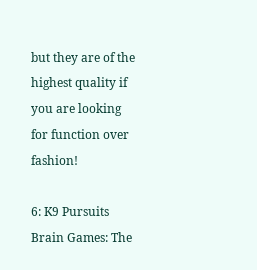but they are of the highest quality if you are looking for function over fashion!

6: K9 Pursuits Brain Games: The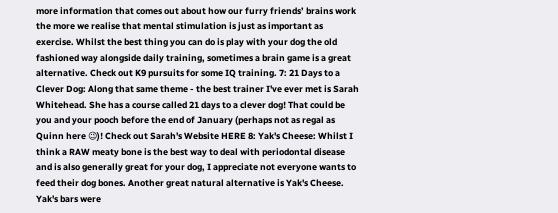more information that comes out about how our furry friends’ brains work the more we realise that mental stimulation is just as important as exercise. Whilst the best thing you can do is play with your dog the old fashioned way alongside daily training, sometimes a brain game is a great alternative. Check out K9 pursuits for some IQ training. 7: 21 Days to a Clever Dog: Along that same theme - the best trainer I've ever met is Sarah Whitehead. She has a course called 21 days to a clever dog! That could be you and your pooch before the end of January (perhaps not as regal as Quinn here 😉)! Check out Sarah's Website HERE 8: Yak's Cheese: Whilst I think a RAW meaty bone is the best way to deal with periodontal disease and is also generally great for your dog, I appreciate not everyone wants to feed their dog bones. Another great natural alternative is Yak's Cheese. Yak's bars were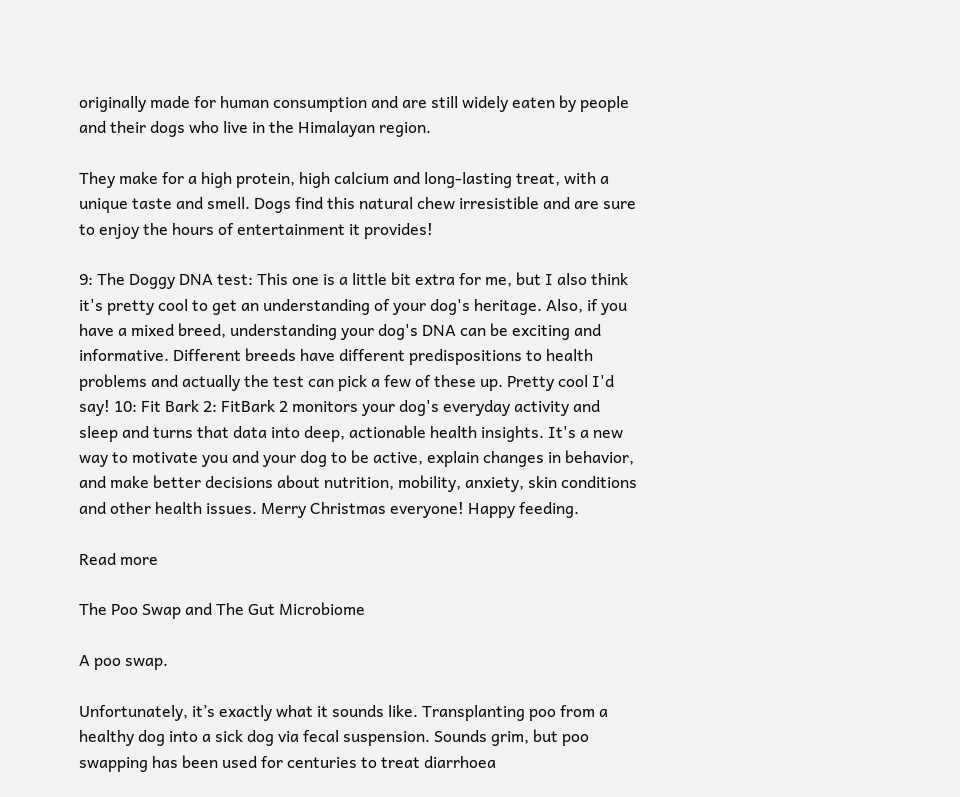originally made for human consumption and are still widely eaten by people and their dogs who live in the Himalayan region.

They make for a high protein, high calcium and long-lasting treat, with a unique taste and smell. Dogs find this natural chew irresistible and are sure to enjoy the hours of entertainment it provides!

9: The Doggy DNA test: This one is a little bit extra for me, but I also think it's pretty cool to get an understanding of your dog's heritage. Also, if you have a mixed breed, understanding your dog's DNA can be exciting and informative. Different breeds have different predispositions to health problems and actually the test can pick a few of these up. Pretty cool I'd say! 10: Fit Bark 2: FitBark 2 monitors your dog's everyday activity and sleep and turns that data into deep, actionable health insights. It's a new way to motivate you and your dog to be active, explain changes in behavior, and make better decisions about nutrition, mobility, anxiety, skin conditions and other health issues. Merry Christmas everyone! Happy feeding.

Read more

The Poo Swap and The Gut Microbiome

A poo swap.

Unfortunately, it’s exactly what it sounds like. Transplanting poo from a healthy dog into a sick dog via fecal suspension. Sounds grim, but poo swapping has been used for centuries to treat diarrhoea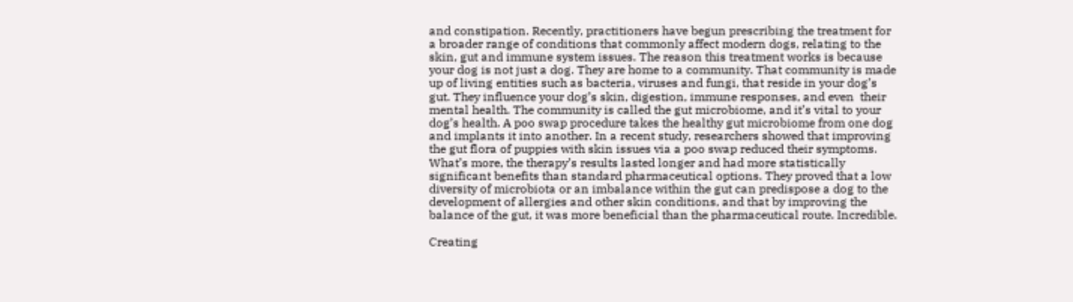and constipation. Recently, practitioners have begun prescribing the treatment for a broader range of conditions that commonly affect modern dogs, relating to the skin, gut and immune system issues. The reason this treatment works is because your dog is not just a dog. They are home to a community. That community is made up of living entities such as bacteria, viruses and fungi, that reside in your dog’s gut. They influence your dog’s skin, digestion, immune responses, and even  their mental health. The community is called the gut microbiome, and it’s vital to your dog’s health. A poo swap procedure takes the healthy gut microbiome from one dog and implants it into another. In a recent study, researchers showed that improving the gut flora of puppies with skin issues via a poo swap reduced their symptoms. What’s more, the therapy’s results lasted longer and had more statistically significant benefits than standard pharmaceutical options. They proved that a low diversity of microbiota or an imbalance within the gut can predispose a dog to the development of allergies and other skin conditions, and that by improving the balance of the gut, it was more beneficial than the pharmaceutical route. Incredible.

Creating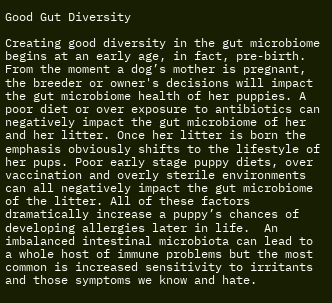Good Gut Diversity

Creating good diversity in the gut microbiome begins at an early age, in fact, pre-birth. From the moment a dog’s mother is pregnant, the breeder or owner's decisions will impact the gut microbiome health of her puppies. A poor diet or over exposure to antibiotics can negatively impact the gut microbiome of her and her litter. Once her litter is born the emphasis obviously shifts to the lifestyle of her pups. Poor early stage puppy diets, over vaccination and overly sterile environments can all negatively impact the gut microbiome of the litter. All of these factors dramatically increase a puppy’s chances of developing allergies later in life.  An imbalanced intestinal microbiota can lead to a whole host of immune problems but the most common is increased sensitivity to irritants and those symptoms we know and hate.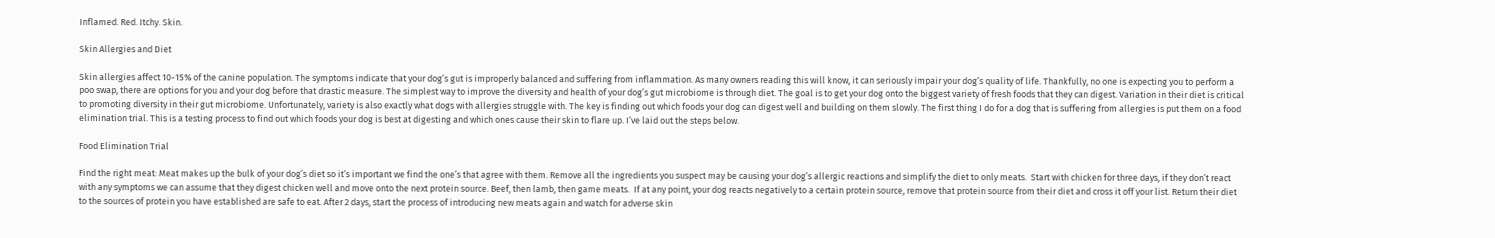Inflamed. Red. Itchy. Skin.

Skin Allergies and Diet

Skin allergies affect 10-15% of the canine population. The symptoms indicate that your dog’s gut is improperly balanced and suffering from inflammation. As many owners reading this will know, it can seriously impair your dog’s quality of life. Thankfully, no one is expecting you to perform a poo swap, there are options for you and your dog before that drastic measure. The simplest way to improve the diversity and health of your dog’s gut microbiome is through diet. The goal is to get your dog onto the biggest variety of fresh foods that they can digest. Variation in their diet is critical to promoting diversity in their gut microbiome. Unfortunately, variety is also exactly what dogs with allergies struggle with. The key is finding out which foods your dog can digest well and building on them slowly. The first thing I do for a dog that is suffering from allergies is put them on a food elimination trial. This is a testing process to find out which foods your dog is best at digesting and which ones cause their skin to flare up. I’ve laid out the steps below.

Food Elimination Trial

Find the right meat: Meat makes up the bulk of your dog’s diet so it’s important we find the one’s that agree with them. Remove all the ingredients you suspect may be causing your dog’s allergic reactions and simplify the diet to only meats.  Start with chicken for three days, if they don’t react with any symptoms we can assume that they digest chicken well and move onto the next protein source. Beef, then lamb, then game meats.  If at any point, your dog reacts negatively to a certain protein source, remove that protein source from their diet and cross it off your list. Return their diet to the sources of protein you have established are safe to eat. After 2 days, start the process of introducing new meats again and watch for adverse skin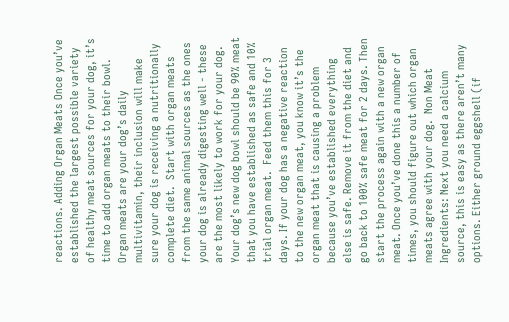reactions. Adding Organ Meats Once you’ve established the largest possible variety of healthy meat sources for your dog, it’s time to add organ meats to their bowl. Organ meats are your dog’s daily multivitamin, their inclusion will make sure your dog is receiving a nutritionally complete diet.  Start with organ meats from the same animal sources as the ones your dog is already digesting well - these are the most likely to work for your dog. Your dog’s new dog bowl should be 90% meat that you have established as safe and 10% trial organ meat.  Feed them this for 3 days. If your dog has a negative reaction to the new organ meat, you know it’s the organ meat that is causing a problem because you’ve established everything else is safe. Remove it from the diet and go back to 100% safe meat for 2 days. Then start the process again with a new organ meat. Once you’ve done this a number of times, you should figure out which organ meats agree with your dog.  Non Meat Ingredients: Next you need a calcium source, this is easy as there aren’t many options. Either ground eggshell (if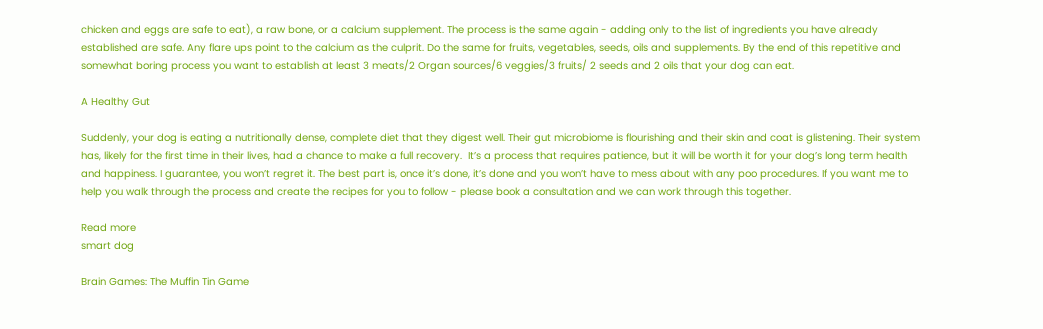chicken and eggs are safe to eat), a raw bone, or a calcium supplement. The process is the same again - adding only to the list of ingredients you have already established are safe. Any flare ups point to the calcium as the culprit. Do the same for fruits, vegetables, seeds, oils and supplements. By the end of this repetitive and somewhat boring process you want to establish at least 3 meats/2 Organ sources/6 veggies/3 fruits/ 2 seeds and 2 oils that your dog can eat.

A Healthy Gut

Suddenly, your dog is eating a nutritionally dense, complete diet that they digest well. Their gut microbiome is flourishing and their skin and coat is glistening. Their system has, likely for the first time in their lives, had a chance to make a full recovery.  It’s a process that requires patience, but it will be worth it for your dog’s long term health and happiness. I guarantee, you won’t regret it. The best part is, once it’s done, it’s done and you won’t have to mess about with any poo procedures. If you want me to help you walk through the process and create the recipes for you to follow - please book a consultation and we can work through this together.

Read more
smart dog

Brain Games: The Muffin Tin Game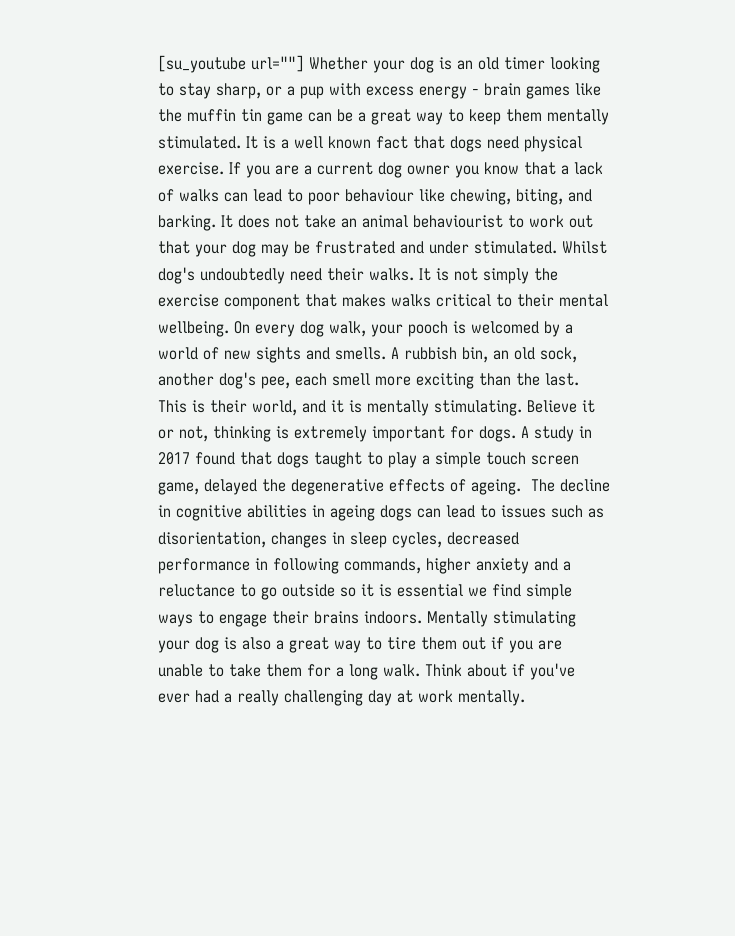[su_youtube url=""] Whether your dog is an old timer looking to stay sharp, or a pup with excess energy - brain games like the muffin tin game can be a great way to keep them mentally stimulated. It is a well known fact that dogs need physical exercise. If you are a current dog owner you know that a lack of walks can lead to poor behaviour like chewing, biting, and barking. It does not take an animal behaviourist to work out that your dog may be frustrated and under stimulated. Whilst dog's undoubtedly need their walks. It is not simply the exercise component that makes walks critical to their mental wellbeing. On every dog walk, your pooch is welcomed by a world of new sights and smells. A rubbish bin, an old sock, another dog's pee, each smell more exciting than the last. This is their world, and it is mentally stimulating. Believe it or not, thinking is extremely important for dogs. A study in 2017 found that dogs taught to play a simple touch screen game, delayed the degenerative effects of ageing.  The decline in cognitive abilities in ageing dogs can lead to issues such as disorientation, changes in sleep cycles, decreased performance in following commands, higher anxiety and a reluctance to go outside so it is essential we find simple ways to engage their brains indoors. Mentally stimulating your dog is also a great way to tire them out if you are unable to take them for a long walk. Think about if you've ever had a really challenging day at work mentally.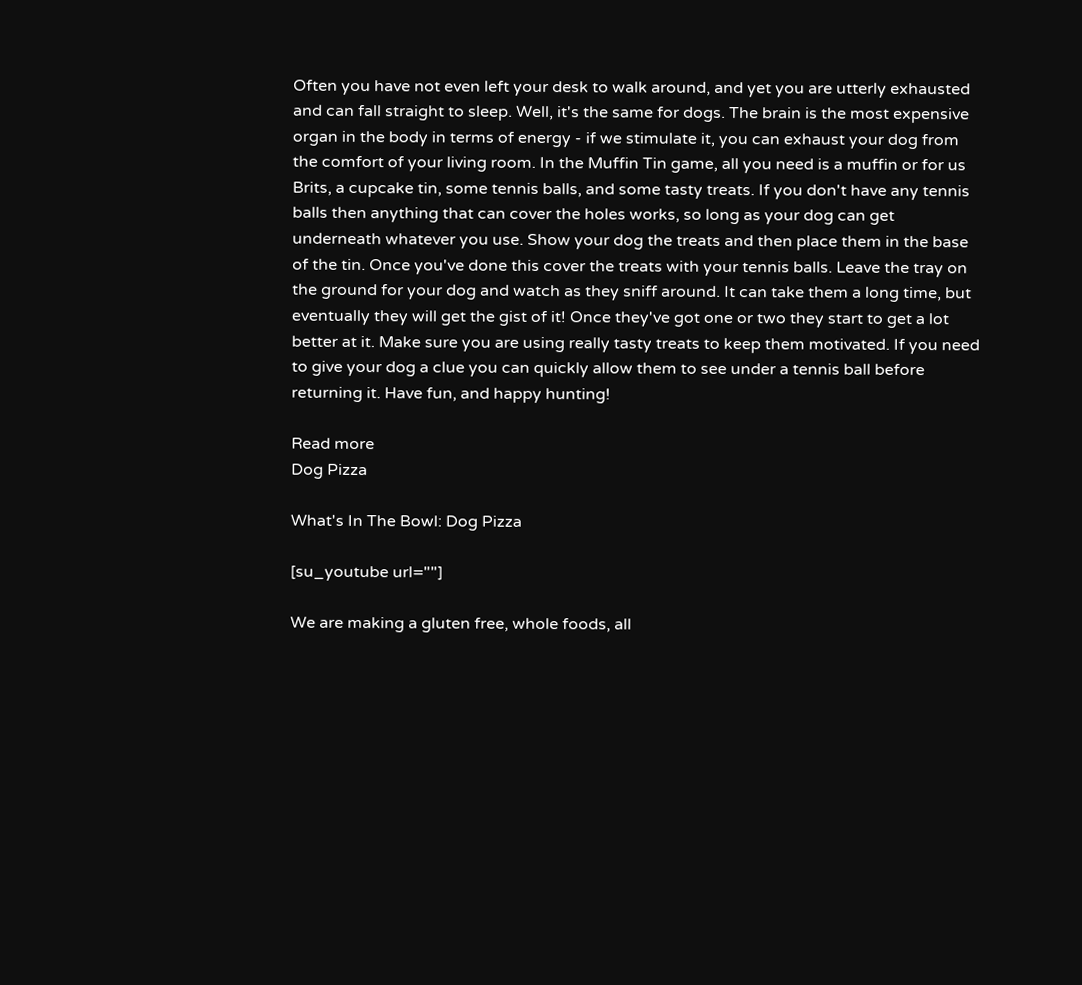Often you have not even left your desk to walk around, and yet you are utterly exhausted and can fall straight to sleep. Well, it's the same for dogs. The brain is the most expensive organ in the body in terms of energy - if we stimulate it, you can exhaust your dog from the comfort of your living room. In the Muffin Tin game, all you need is a muffin or for us Brits, a cupcake tin, some tennis balls, and some tasty treats. If you don't have any tennis balls then anything that can cover the holes works, so long as your dog can get underneath whatever you use. Show your dog the treats and then place them in the base of the tin. Once you've done this cover the treats with your tennis balls. Leave the tray on the ground for your dog and watch as they sniff around. It can take them a long time, but eventually they will get the gist of it! Once they've got one or two they start to get a lot better at it. Make sure you are using really tasty treats to keep them motivated. If you need to give your dog a clue you can quickly allow them to see under a tennis ball before returning it. Have fun, and happy hunting!

Read more
Dog Pizza

What's In The Bowl: Dog Pizza

[su_youtube url=""]

We are making a gluten free, whole foods, all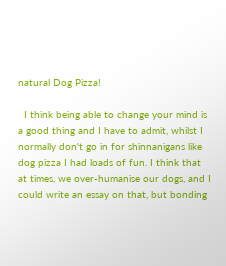natural Dog Pizza!

  I think being able to change your mind is a good thing and I have to admit, whilst I normally don't go in for shinnanigans like dog pizza I had loads of fun. I think that at times, we over-humanise our dogs, and I could write an essay on that, but bonding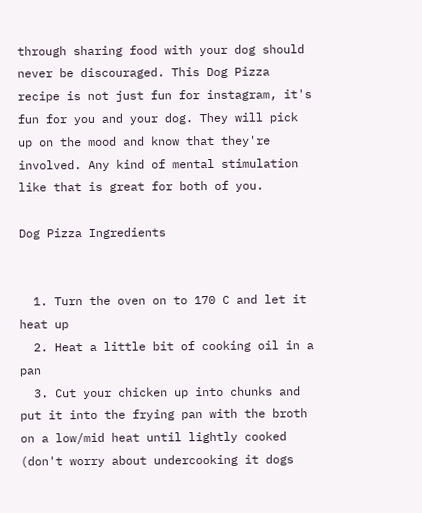through sharing food with your dog should never be discouraged. This Dog Pizza recipe is not just fun for instagram, it's fun for you and your dog. They will pick up on the mood and know that they're involved. Any kind of mental stimulation like that is great for both of you.

Dog Pizza Ingredients


  1. Turn the oven on to 170 C and let it heat up
  2. Heat a little bit of cooking oil in a pan
  3. Cut your chicken up into chunks and put it into the frying pan with the broth on a low/mid heat until lightly cooked (don't worry about undercooking it dogs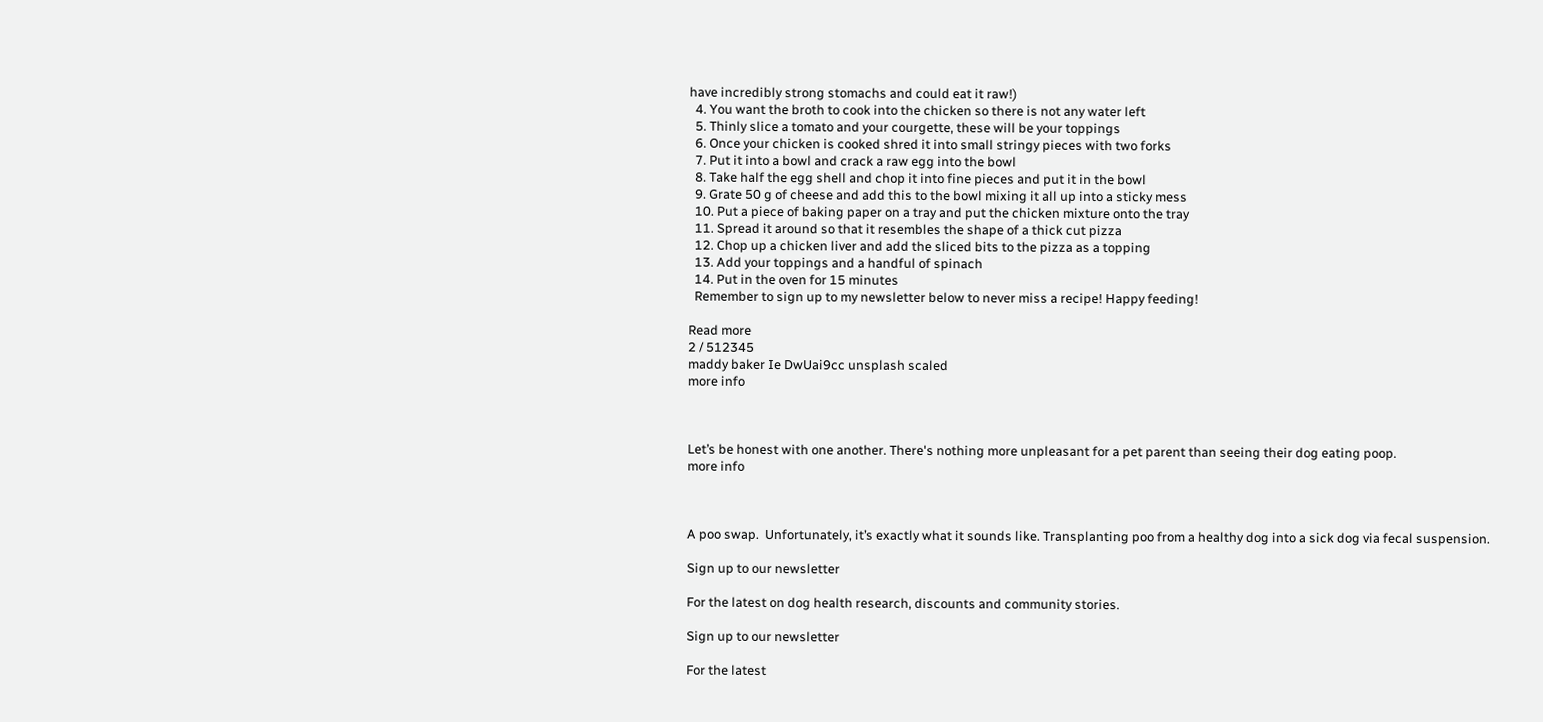have incredibly strong stomachs and could eat it raw!)
  4. You want the broth to cook into the chicken so there is not any water left
  5. Thinly slice a tomato and your courgette, these will be your toppings
  6. Once your chicken is cooked shred it into small stringy pieces with two forks
  7. Put it into a bowl and crack a raw egg into the bowl
  8. Take half the egg shell and chop it into fine pieces and put it in the bowl
  9. Grate 50 g of cheese and add this to the bowl mixing it all up into a sticky mess
  10. Put a piece of baking paper on a tray and put the chicken mixture onto the tray
  11. Spread it around so that it resembles the shape of a thick cut pizza
  12. Chop up a chicken liver and add the sliced bits to the pizza as a topping
  13. Add your toppings and a handful of spinach
  14. Put in the oven for 15 minutes
  Remember to sign up to my newsletter below to never miss a recipe! Happy feeding!

Read more
2 / 512345
maddy baker Ie DwUai9cc unsplash scaled
more info



Let’s be honest with one another. There's nothing more unpleasant for a pet parent than seeing their dog eating poop.
more info



A poo swap.  Unfortunately, it’s exactly what it sounds like. Transplanting poo from a healthy dog into a sick dog via fecal suspension.

Sign up to our newsletter

For the latest on dog health research, discounts and community stories.

Sign up to our newsletter

For the latest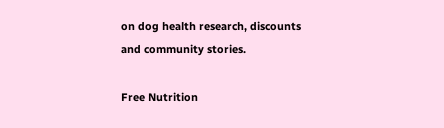on dog health research, discounts and community stories.

Free Nutrition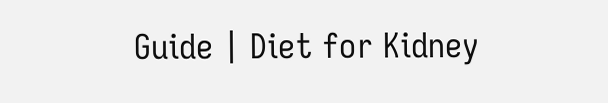Guide | Diet for Kidney